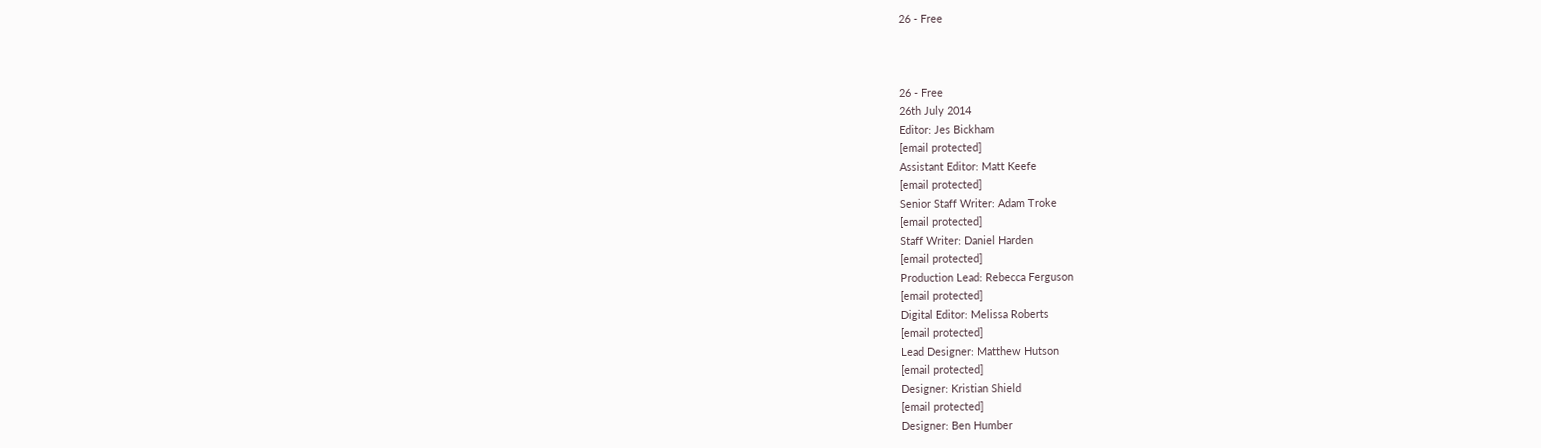26 - Free



26 - Free
26th July 2014
Editor: Jes Bickham
[email protected]
Assistant Editor: Matt Keefe
[email protected]
Senior Staff Writer: Adam Troke
[email protected]
Staff Writer: Daniel Harden
[email protected]
Production Lead: Rebecca Ferguson
[email protected]
Digital Editor: Melissa Roberts
[email protected]
Lead Designer: Matthew Hutson
[email protected]
Designer: Kristian Shield
[email protected]
Designer: Ben Humber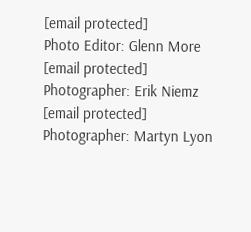[email protected]
Photo Editor: Glenn More
[email protected]
Photographer: Erik Niemz
[email protected]
Photographer: Martyn Lyon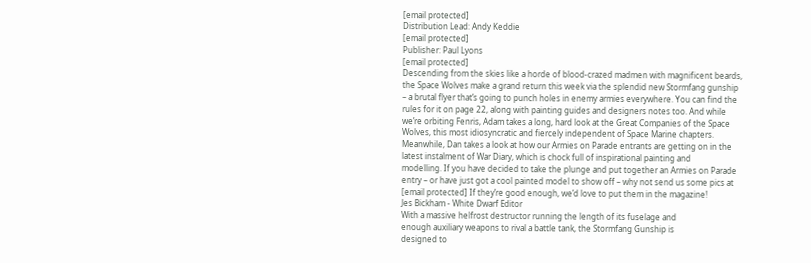[email protected]
Distribution Lead: Andy Keddie
[email protected]
Publisher: Paul Lyons
[email protected]
Descending from the skies like a horde of blood-crazed madmen with magnificent beards,
the Space Wolves make a grand return this week via the splendid new Stormfang gunship
– a brutal flyer that’s going to punch holes in enemy armies everywhere. You can find the
rules for it on page 22, along with painting guides and designers notes too. And while
we’re orbiting Fenris, Adam takes a long, hard look at the Great Companies of the Space
Wolves, this most idiosyncratic and fiercely independent of Space Marine chapters.
Meanwhile, Dan takes a look at how our Armies on Parade entrants are getting on in the
latest instalment of War Diary, which is chock full of inspirational painting and
modelling. If you have decided to take the plunge and put together an Armies on Parade
entry – or have just got a cool painted model to show off – why not send us some pics at
[email protected] If they’re good enough, we’d love to put them in the magazine!
Jes Bickham - White Dwarf Editor
With a massive helfrost destructor running the length of its fuselage and
enough auxiliary weapons to rival a battle tank, the Stormfang Gunship is
designed to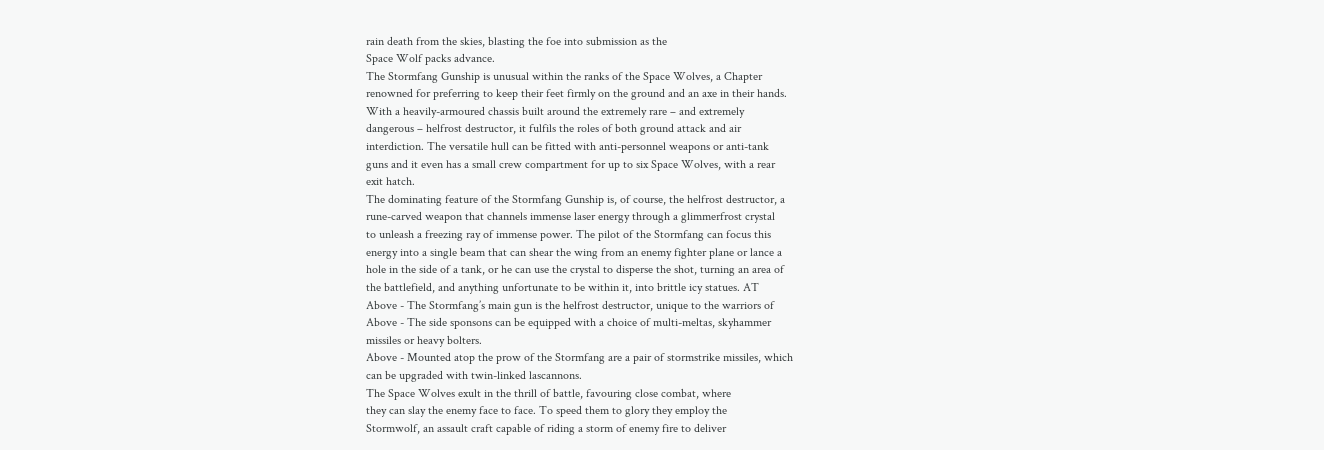rain death from the skies, blasting the foe into submission as the
Space Wolf packs advance.
The Stormfang Gunship is unusual within the ranks of the Space Wolves, a Chapter
renowned for preferring to keep their feet firmly on the ground and an axe in their hands.
With a heavily-armoured chassis built around the extremely rare – and extremely
dangerous – helfrost destructor, it fulfils the roles of both ground attack and air
interdiction. The versatile hull can be fitted with anti-personnel weapons or anti-tank
guns and it even has a small crew compartment for up to six Space Wolves, with a rear
exit hatch.
The dominating feature of the Stormfang Gunship is, of course, the helfrost destructor, a
rune-carved weapon that channels immense laser energy through a glimmerfrost crystal
to unleash a freezing ray of immense power. The pilot of the Stormfang can focus this
energy into a single beam that can shear the wing from an enemy fighter plane or lance a
hole in the side of a tank, or he can use the crystal to disperse the shot, turning an area of
the battlefield, and anything unfortunate to be within it, into brittle icy statues. AT
Above - The Stormfang’s main gun is the helfrost destructor, unique to the warriors of
Above - The side sponsons can be equipped with a choice of multi-meltas, skyhammer
missiles or heavy bolters.
Above - Mounted atop the prow of the Stormfang are a pair of stormstrike missiles, which
can be upgraded with twin-linked lascannons.
The Space Wolves exult in the thrill of battle, favouring close combat, where
they can slay the enemy face to face. To speed them to glory they employ the
Stormwolf, an assault craft capable of riding a storm of enemy fire to deliver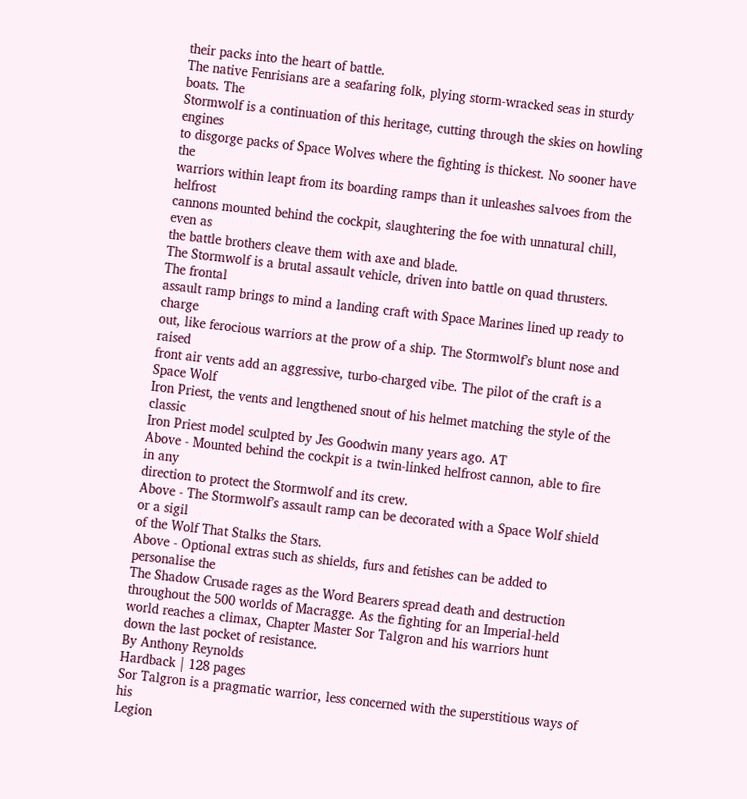their packs into the heart of battle.
The native Fenrisians are a seafaring folk, plying storm-wracked seas in sturdy boats. The
Stormwolf is a continuation of this heritage, cutting through the skies on howling engines
to disgorge packs of Space Wolves where the fighting is thickest. No sooner have the
warriors within leapt from its boarding ramps than it unleashes salvoes from the helfrost
cannons mounted behind the cockpit, slaughtering the foe with unnatural chill, even as
the battle brothers cleave them with axe and blade.
The Stormwolf is a brutal assault vehicle, driven into battle on quad thrusters. The frontal
assault ramp brings to mind a landing craft with Space Marines lined up ready to charge
out, like ferocious warriors at the prow of a ship. The Stormwolf’s blunt nose and raised
front air vents add an aggressive, turbo-charged vibe. The pilot of the craft is a Space Wolf
Iron Priest, the vents and lengthened snout of his helmet matching the style of the classic
Iron Priest model sculpted by Jes Goodwin many years ago. AT
Above - Mounted behind the cockpit is a twin-linked helfrost cannon, able to fire in any
direction to protect the Stormwolf and its crew.
Above - The Stormwolf’s assault ramp can be decorated with a Space Wolf shield or a sigil
of the Wolf That Stalks the Stars.
Above - Optional extras such as shields, furs and fetishes can be added to personalise the
The Shadow Crusade rages as the Word Bearers spread death and destruction
throughout the 500 worlds of Macragge. As the fighting for an Imperial-held
world reaches a climax, Chapter Master Sor Talgron and his warriors hunt
down the last pocket of resistance.
By Anthony Reynolds
Hardback | 128 pages
Sor Talgron is a pragmatic warrior, less concerned with the superstitious ways of his
Legion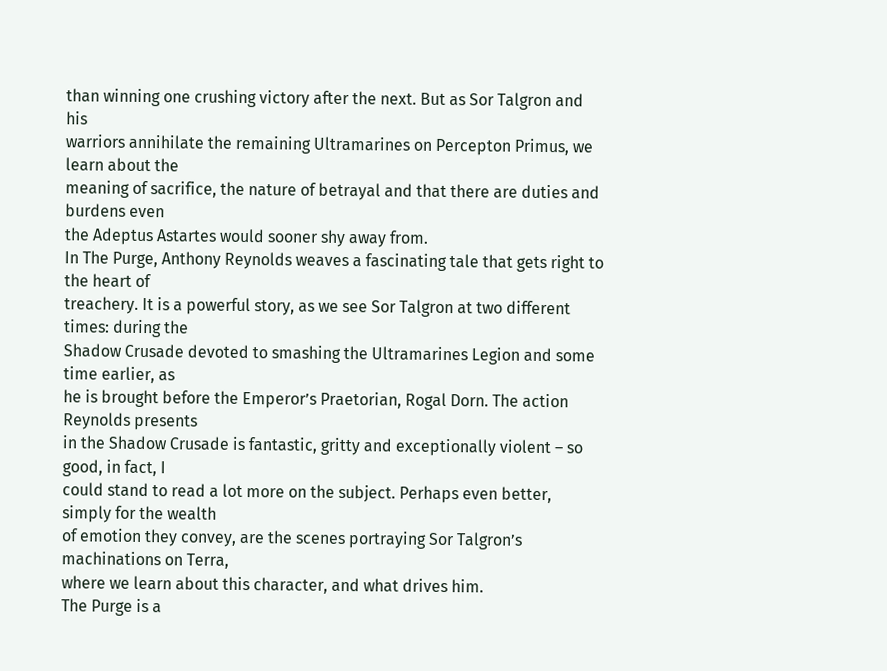than winning one crushing victory after the next. But as Sor Talgron and his
warriors annihilate the remaining Ultramarines on Percepton Primus, we learn about the
meaning of sacrifice, the nature of betrayal and that there are duties and burdens even
the Adeptus Astartes would sooner shy away from.
In The Purge, Anthony Reynolds weaves a fascinating tale that gets right to the heart of
treachery. It is a powerful story, as we see Sor Talgron at two different times: during the
Shadow Crusade devoted to smashing the Ultramarines Legion and some time earlier, as
he is brought before the Emperor’s Praetorian, Rogal Dorn. The action Reynolds presents
in the Shadow Crusade is fantastic, gritty and exceptionally violent – so good, in fact, I
could stand to read a lot more on the subject. Perhaps even better, simply for the wealth
of emotion they convey, are the scenes portraying Sor Talgron’s machinations on Terra,
where we learn about this character, and what drives him.
The Purge is a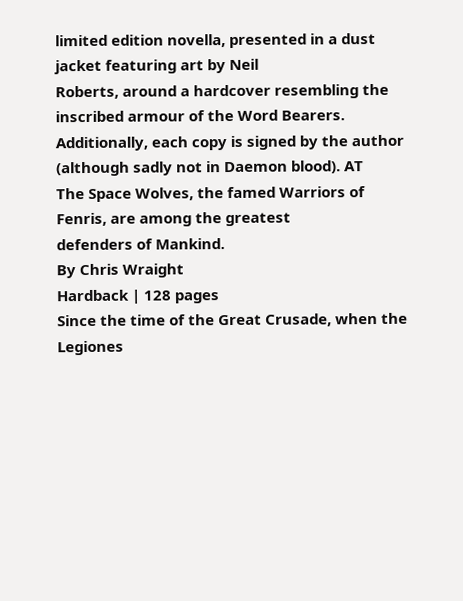limited edition novella, presented in a dust jacket featuring art by Neil
Roberts, around a hardcover resembling the inscribed armour of the Word Bearers.
Additionally, each copy is signed by the author (although sadly not in Daemon blood). AT
The Space Wolves, the famed Warriors of Fenris, are among the greatest
defenders of Mankind.
By Chris Wraight
Hardback | 128 pages
Since the time of the Great Crusade, when the Legiones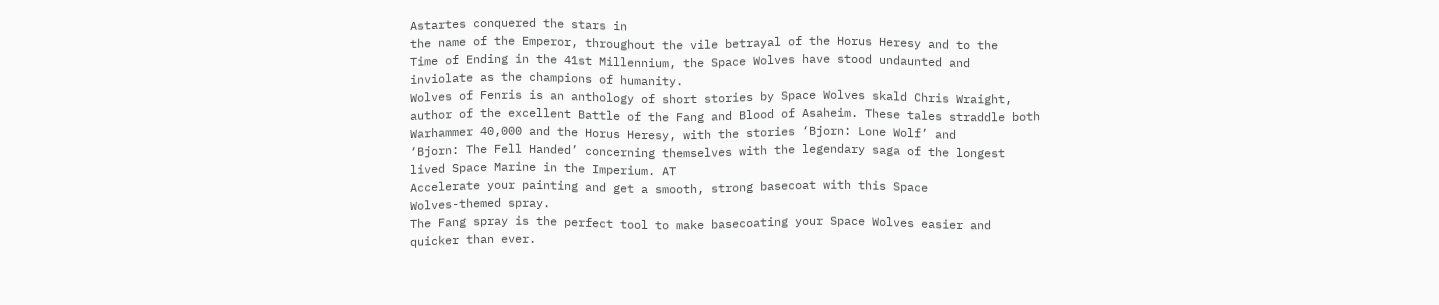Astartes conquered the stars in
the name of the Emperor, throughout the vile betrayal of the Horus Heresy and to the
Time of Ending in the 41st Millennium, the Space Wolves have stood undaunted and
inviolate as the champions of humanity.
Wolves of Fenris is an anthology of short stories by Space Wolves skald Chris Wraight,
author of the excellent Battle of the Fang and Blood of Asaheim. These tales straddle both
Warhammer 40,000 and the Horus Heresy, with the stories ‘Bjorn: Lone Wolf’ and
‘Bjorn: The Fell Handed’ concerning themselves with the legendary saga of the longest
lived Space Marine in the Imperium. AT
Accelerate your painting and get a smooth, strong basecoat with this Space
Wolves-themed spray.
The Fang spray is the perfect tool to make basecoating your Space Wolves easier and
quicker than ever.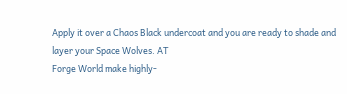Apply it over a Chaos Black undercoat and you are ready to shade and
layer your Space Wolves. AT
Forge World make highly-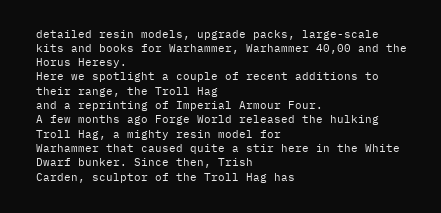detailed resin models, upgrade packs, large-scale
kits and books for Warhammer, Warhammer 40,00 and the Horus Heresy.
Here we spotlight a couple of recent additions to their range, the Troll Hag
and a reprinting of Imperial Armour Four.
A few months ago Forge World released the hulking Troll Hag, a mighty resin model for
Warhammer that caused quite a stir here in the White Dwarf bunker. Since then, Trish
Carden, sculptor of the Troll Hag has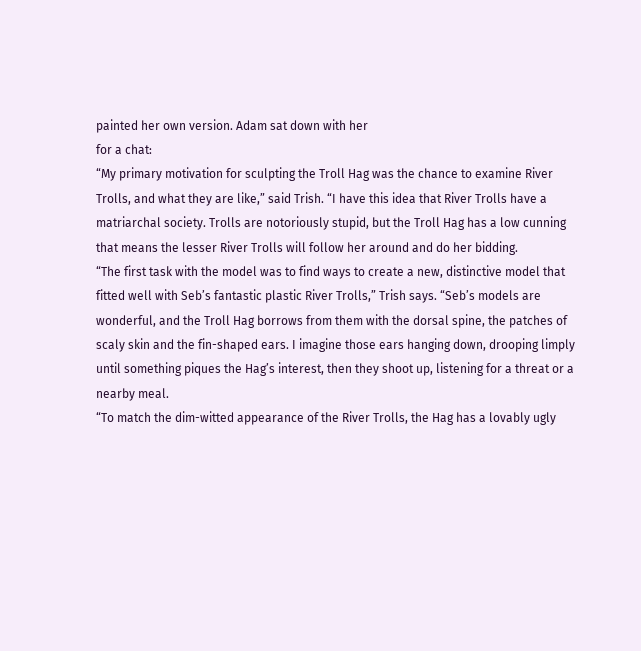painted her own version. Adam sat down with her
for a chat:
“My primary motivation for sculpting the Troll Hag was the chance to examine River
Trolls, and what they are like,” said Trish. “I have this idea that River Trolls have a
matriarchal society. Trolls are notoriously stupid, but the Troll Hag has a low cunning
that means the lesser River Trolls will follow her around and do her bidding.
“The first task with the model was to find ways to create a new, distinctive model that
fitted well with Seb’s fantastic plastic River Trolls,” Trish says. “Seb’s models are
wonderful, and the Troll Hag borrows from them with the dorsal spine, the patches of
scaly skin and the fin-shaped ears. I imagine those ears hanging down, drooping limply
until something piques the Hag’s interest, then they shoot up, listening for a threat or a
nearby meal.
“To match the dim-witted appearance of the River Trolls, the Hag has a lovably ugly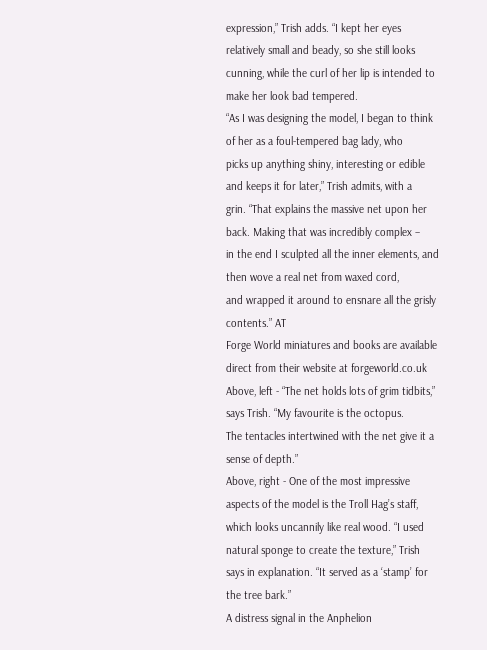expression,” Trish adds. “I kept her eyes relatively small and beady, so she still looks
cunning, while the curl of her lip is intended to make her look bad tempered.
“As I was designing the model, I began to think of her as a foul-tempered bag lady, who
picks up anything shiny, interesting or edible and keeps it for later,” Trish admits, with a
grin. “That explains the massive net upon her back. Making that was incredibly complex –
in the end I sculpted all the inner elements, and then wove a real net from waxed cord,
and wrapped it around to ensnare all the grisly contents.” AT
Forge World miniatures and books are available direct from their website at forgeworld.co.uk
Above, left - “The net holds lots of grim tidbits,” says Trish. “My favourite is the octopus.
The tentacles intertwined with the net give it a sense of depth.”
Above, right - One of the most impressive aspects of the model is the Troll Hag’s staff,
which looks uncannily like real wood. “I used natural sponge to create the texture,” Trish
says in explanation. “It served as a ‘stamp’ for the tree bark.”
A distress signal in the Anphelion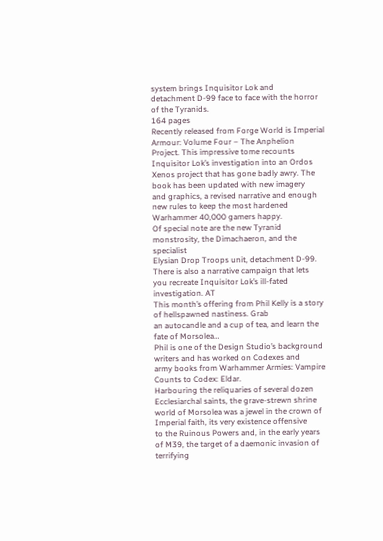system brings Inquisitor Lok and
detachment D-99 face to face with the horror of the Tyranids.
164 pages
Recently released from Forge World is Imperial Armour: Volume Four – The Anphelion
Project. This impressive tome recounts Inquisitor Lok’s investigation into an Ordos
Xenos project that has gone badly awry. The book has been updated with new imagery
and graphics, a revised narrative and enough new rules to keep the most hardened
Warhammer 40,000 gamers happy.
Of special note are the new Tyranid monstrosity, the Dimachaeron, and the specialist
Elysian Drop Troops unit, detachment D-99. There is also a narrative campaign that lets
you recreate Inquisitor Lok’s ill-fated investigation. AT
This month’s offering from Phil Kelly is a story of hellspawned nastiness. Grab
an autocandle and a cup of tea, and learn the fate of Morsolea…
Phil is one of the Design Studio’s background writers and has worked on Codexes and
army books from Warhammer Armies: Vampire Counts to Codex: Eldar.
Harbouring the reliquaries of several dozen Ecclesiarchal saints, the grave-strewn shrine
world of Morsolea was a jewel in the crown of Imperial faith, its very existence offensive
to the Ruinous Powers and, in the early years of M39, the target of a daemonic invasion of
terrifying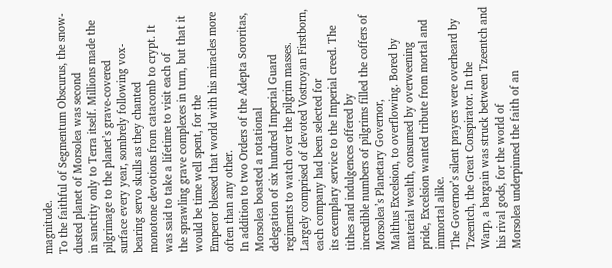magnitude.
To the faithful of Segmentum Obscurus, the snow-dusted planet of Morsolea was second
in sanctity only to Terra itself. Millions made the pilgrimage to the planet’s grave-covered
surface every year, sombrely following vox-bearing servo skulls as they chanted
monotone devotions from catacomb to crypt. It was said to take a lifetime to visit each of
the sprawling grave complexes in turn, but that it would be time well spent, for the
Emperor blessed that world with his miracles more often than any other.
In addition to two Orders of the Adepta Sororitas, Morsolea boasted a rotational
delegation of six hundred Imperial Guard regiments to watch over the pilgrim masses.
Largely comprised of devoted Vostroyan Firstborn, each company had been selected for
its exemplary service to the Imperial creed. The tithes and indulgences offered by
incredible numbers of pilgrims filled the coffers of Morsolea’s Planetary Governor,
Malthus Excelsion, to overflowing. Bored by material wealth, consumed by overweening
pride, Excelsion wanted tribute from mortal and immortal alike.
The Governor’s silent prayers were overheard by Tzeentch, the Great Conspirator. In the
Warp, a bargain was struck between Tzeentch and his rival gods, for the world of
Morsolea underpinned the faith of an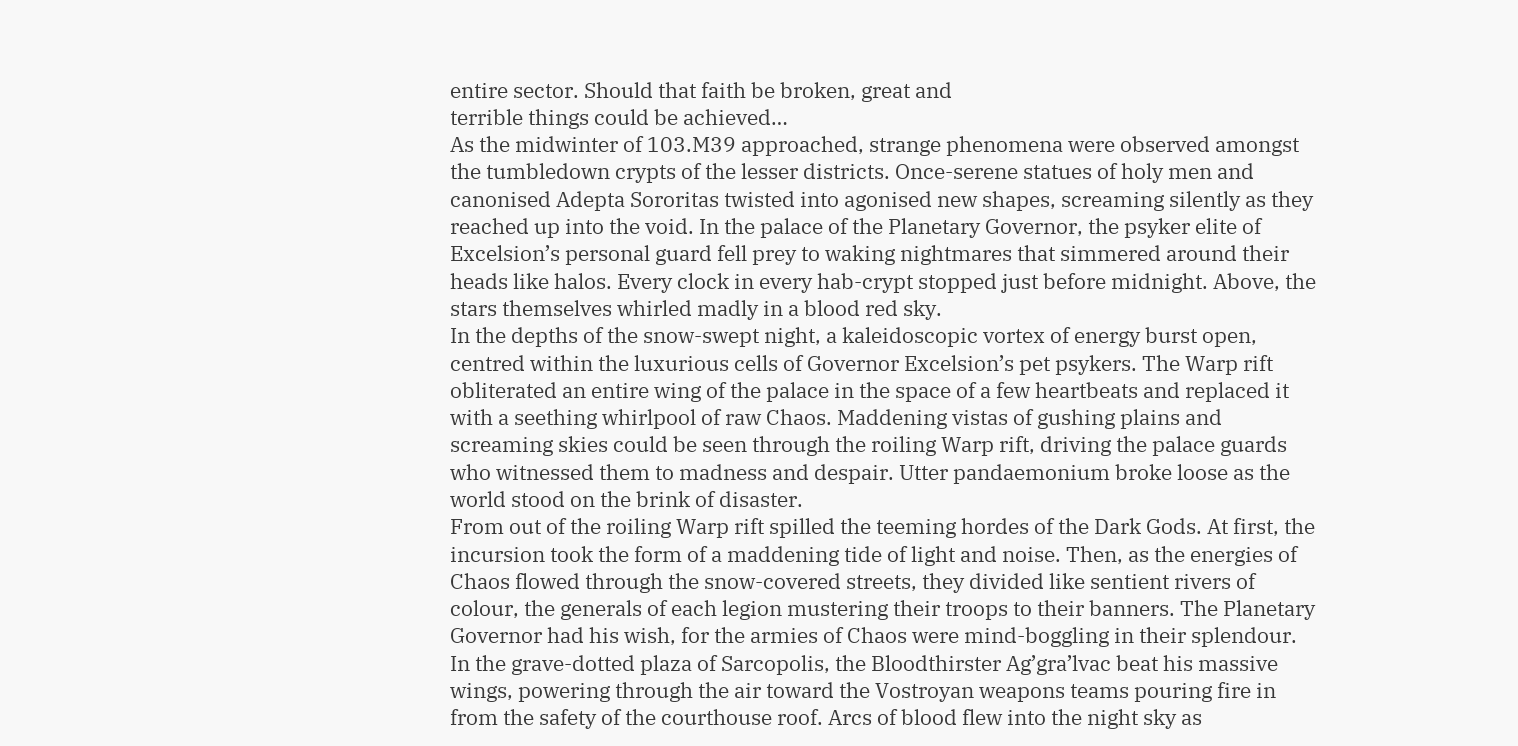entire sector. Should that faith be broken, great and
terrible things could be achieved…
As the midwinter of 103.M39 approached, strange phenomena were observed amongst
the tumbledown crypts of the lesser districts. Once-serene statues of holy men and
canonised Adepta Sororitas twisted into agonised new shapes, screaming silently as they
reached up into the void. In the palace of the Planetary Governor, the psyker elite of
Excelsion’s personal guard fell prey to waking nightmares that simmered around their
heads like halos. Every clock in every hab-crypt stopped just before midnight. Above, the
stars themselves whirled madly in a blood red sky.
In the depths of the snow-swept night, a kaleidoscopic vortex of energy burst open,
centred within the luxurious cells of Governor Excelsion’s pet psykers. The Warp rift
obliterated an entire wing of the palace in the space of a few heartbeats and replaced it
with a seething whirlpool of raw Chaos. Maddening vistas of gushing plains and
screaming skies could be seen through the roiling Warp rift, driving the palace guards
who witnessed them to madness and despair. Utter pandaemonium broke loose as the
world stood on the brink of disaster.
From out of the roiling Warp rift spilled the teeming hordes of the Dark Gods. At first, the
incursion took the form of a maddening tide of light and noise. Then, as the energies of
Chaos flowed through the snow-covered streets, they divided like sentient rivers of
colour, the generals of each legion mustering their troops to their banners. The Planetary
Governor had his wish, for the armies of Chaos were mind-boggling in their splendour.
In the grave-dotted plaza of Sarcopolis, the Bloodthirster Ag’gra’lvac beat his massive
wings, powering through the air toward the Vostroyan weapons teams pouring fire in
from the safety of the courthouse roof. Arcs of blood flew into the night sky as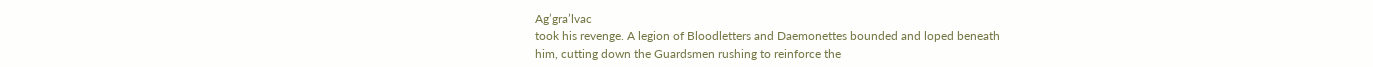Ag’gra’lvac
took his revenge. A legion of Bloodletters and Daemonettes bounded and loped beneath
him, cutting down the Guardsmen rushing to reinforce the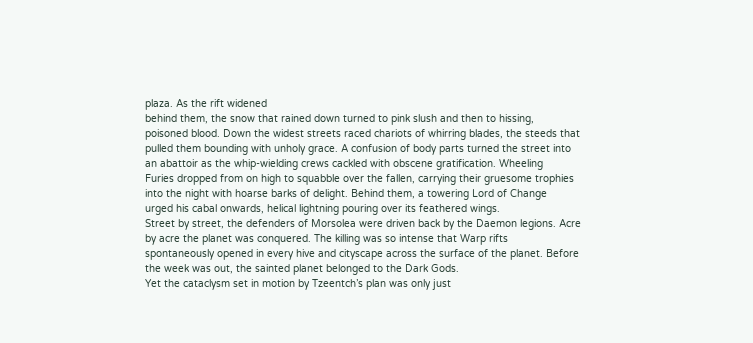plaza. As the rift widened
behind them, the snow that rained down turned to pink slush and then to hissing,
poisoned blood. Down the widest streets raced chariots of whirring blades, the steeds that
pulled them bounding with unholy grace. A confusion of body parts turned the street into
an abattoir as the whip-wielding crews cackled with obscene gratification. Wheeling
Furies dropped from on high to squabble over the fallen, carrying their gruesome trophies
into the night with hoarse barks of delight. Behind them, a towering Lord of Change
urged his cabal onwards, helical lightning pouring over its feathered wings.
Street by street, the defenders of Morsolea were driven back by the Daemon legions. Acre
by acre the planet was conquered. The killing was so intense that Warp rifts
spontaneously opened in every hive and cityscape across the surface of the planet. Before
the week was out, the sainted planet belonged to the Dark Gods.
Yet the cataclysm set in motion by Tzeentch’s plan was only just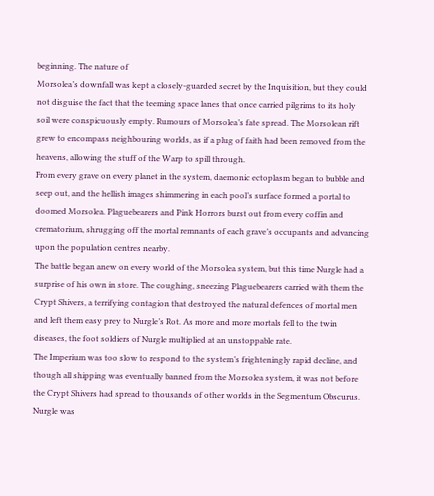beginning. The nature of
Morsolea’s downfall was kept a closely-guarded secret by the Inquisition, but they could
not disguise the fact that the teeming space lanes that once carried pilgrims to its holy
soil were conspicuously empty. Rumours of Morsolea’s fate spread. The Morsolean rift
grew to encompass neighbouring worlds, as if a plug of faith had been removed from the
heavens, allowing the stuff of the Warp to spill through.
From every grave on every planet in the system, daemonic ectoplasm began to bubble and
seep out, and the hellish images shimmering in each pool’s surface formed a portal to
doomed Morsolea. Plaguebearers and Pink Horrors burst out from every coffin and
crematorium, shrugging off the mortal remnants of each grave’s occupants and advancing
upon the population centres nearby.
The battle began anew on every world of the Morsolea system, but this time Nurgle had a
surprise of his own in store. The coughing, sneezing Plaguebearers carried with them the
Crypt Shivers, a terrifying contagion that destroyed the natural defences of mortal men
and left them easy prey to Nurgle’s Rot. As more and more mortals fell to the twin
diseases, the foot soldiers of Nurgle multiplied at an unstoppable rate.
The Imperium was too slow to respond to the system’s frighteningly rapid decline, and
though all shipping was eventually banned from the Morsolea system, it was not before
the Crypt Shivers had spread to thousands of other worlds in the Segmentum Obscurus.
Nurgle was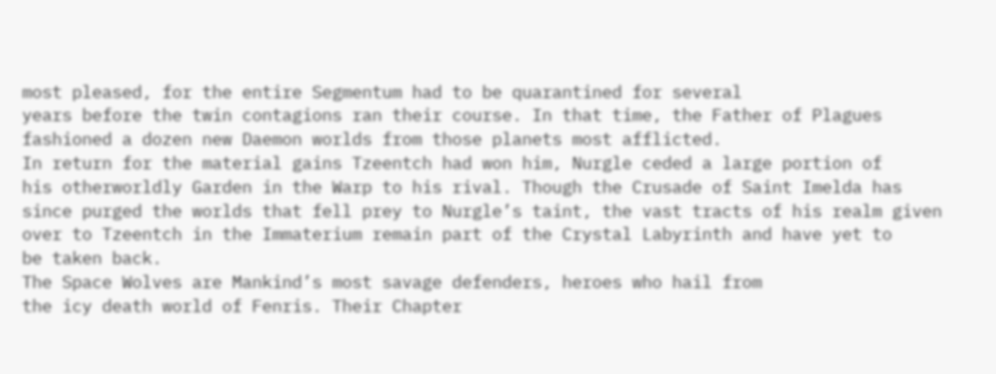most pleased, for the entire Segmentum had to be quarantined for several
years before the twin contagions ran their course. In that time, the Father of Plagues
fashioned a dozen new Daemon worlds from those planets most afflicted.
In return for the material gains Tzeentch had won him, Nurgle ceded a large portion of
his otherworldly Garden in the Warp to his rival. Though the Crusade of Saint Imelda has
since purged the worlds that fell prey to Nurgle’s taint, the vast tracts of his realm given
over to Tzeentch in the Immaterium remain part of the Crystal Labyrinth and have yet to
be taken back.
The Space Wolves are Mankind’s most savage defenders, heroes who hail from
the icy death world of Fenris. Their Chapter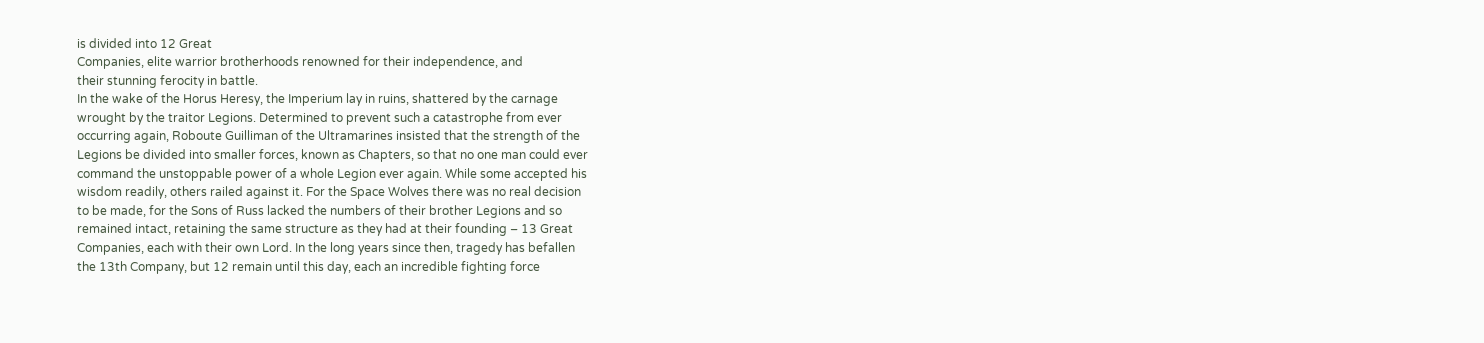is divided into 12 Great
Companies, elite warrior brotherhoods renowned for their independence, and
their stunning ferocity in battle.
In the wake of the Horus Heresy, the Imperium lay in ruins, shattered by the carnage
wrought by the traitor Legions. Determined to prevent such a catastrophe from ever
occurring again, Roboute Guilliman of the Ultramarines insisted that the strength of the
Legions be divided into smaller forces, known as Chapters, so that no one man could ever
command the unstoppable power of a whole Legion ever again. While some accepted his
wisdom readily, others railed against it. For the Space Wolves there was no real decision
to be made, for the Sons of Russ lacked the numbers of their brother Legions and so
remained intact, retaining the same structure as they had at their founding – 13 Great
Companies, each with their own Lord. In the long years since then, tragedy has befallen
the 13th Company, but 12 remain until this day, each an incredible fighting force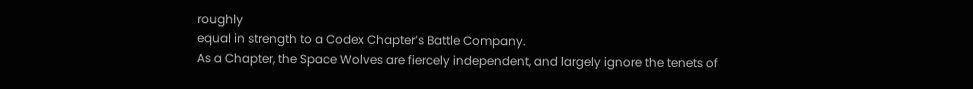roughly
equal in strength to a Codex Chapter’s Battle Company.
As a Chapter, the Space Wolves are fiercely independent, and largely ignore the tenets of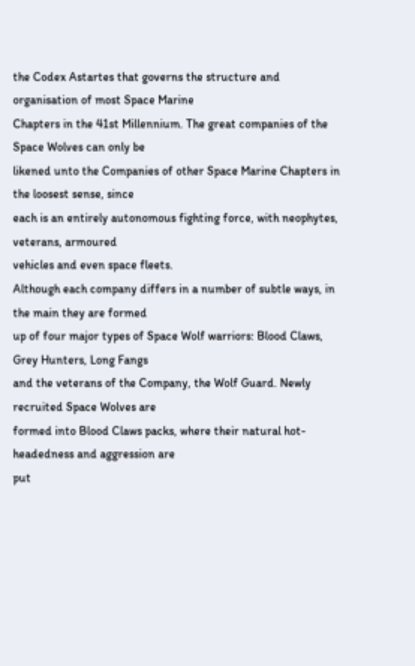the Codex Astartes that governs the structure and organisation of most Space Marine
Chapters in the 41st Millennium. The great companies of the Space Wolves can only be
likened unto the Companies of other Space Marine Chapters in the loosest sense, since
each is an entirely autonomous fighting force, with neophytes, veterans, armoured
vehicles and even space fleets.
Although each company differs in a number of subtle ways, in the main they are formed
up of four major types of Space Wolf warriors: Blood Claws, Grey Hunters, Long Fangs
and the veterans of the Company, the Wolf Guard. Newly recruited Space Wolves are
formed into Blood Claws packs, where their natural hot-headedness and aggression are
put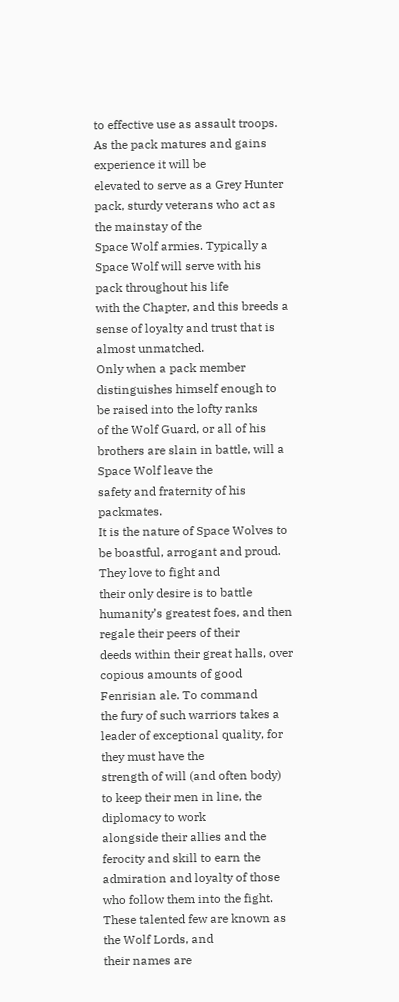to effective use as assault troops. As the pack matures and gains experience it will be
elevated to serve as a Grey Hunter pack, sturdy veterans who act as the mainstay of the
Space Wolf armies. Typically a Space Wolf will serve with his pack throughout his life
with the Chapter, and this breeds a sense of loyalty and trust that is almost unmatched.
Only when a pack member distinguishes himself enough to be raised into the lofty ranks
of the Wolf Guard, or all of his brothers are slain in battle, will a Space Wolf leave the
safety and fraternity of his packmates.
It is the nature of Space Wolves to be boastful, arrogant and proud. They love to fight and
their only desire is to battle humanity’s greatest foes, and then regale their peers of their
deeds within their great halls, over copious amounts of good Fenrisian ale. To command
the fury of such warriors takes a leader of exceptional quality, for they must have the
strength of will (and often body) to keep their men in line, the diplomacy to work
alongside their allies and the ferocity and skill to earn the admiration and loyalty of those
who follow them into the fight. These talented few are known as the Wolf Lords, and
their names are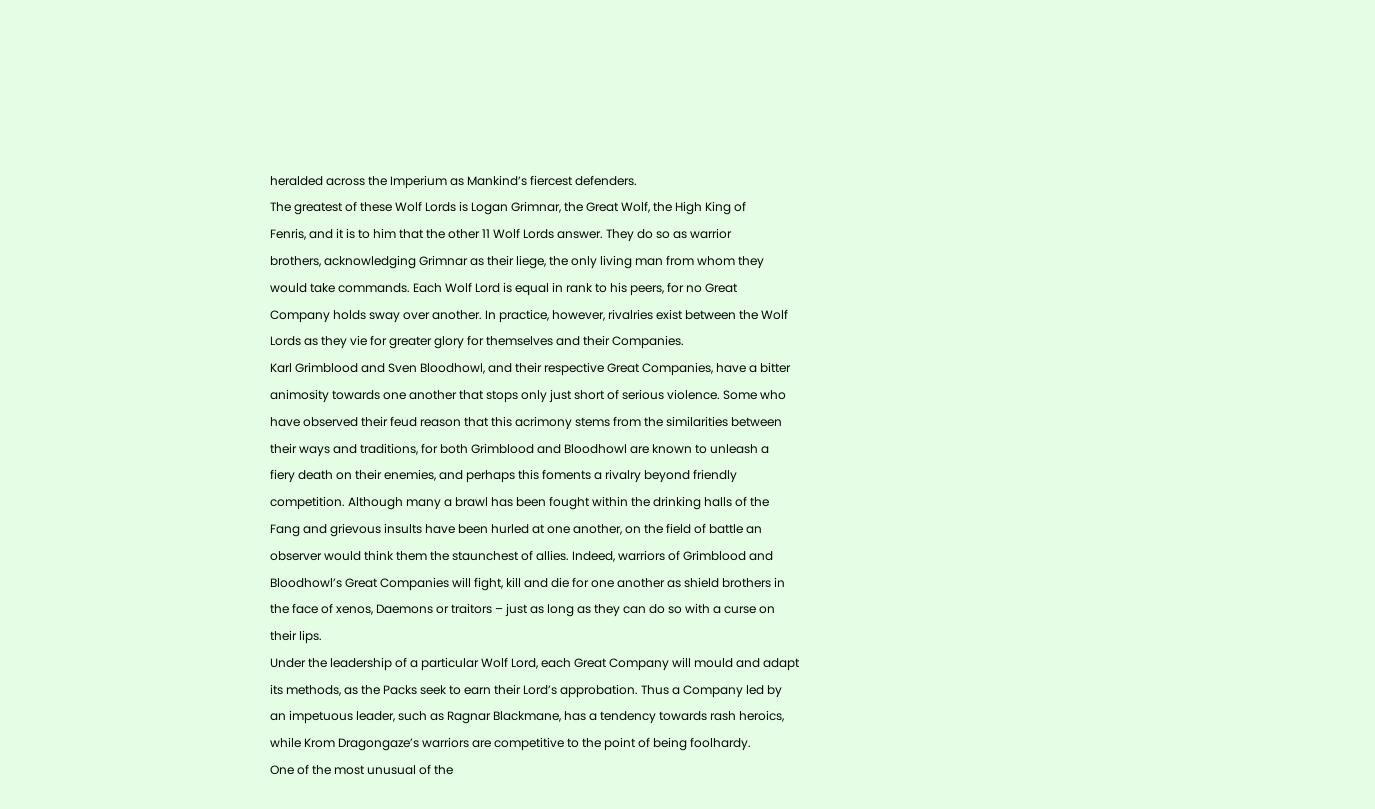heralded across the Imperium as Mankind’s fiercest defenders.
The greatest of these Wolf Lords is Logan Grimnar, the Great Wolf, the High King of
Fenris, and it is to him that the other 11 Wolf Lords answer. They do so as warrior
brothers, acknowledging Grimnar as their liege, the only living man from whom they
would take commands. Each Wolf Lord is equal in rank to his peers, for no Great
Company holds sway over another. In practice, however, rivalries exist between the Wolf
Lords as they vie for greater glory for themselves and their Companies.
Karl Grimblood and Sven Bloodhowl, and their respective Great Companies, have a bitter
animosity towards one another that stops only just short of serious violence. Some who
have observed their feud reason that this acrimony stems from the similarities between
their ways and traditions, for both Grimblood and Bloodhowl are known to unleash a
fiery death on their enemies, and perhaps this foments a rivalry beyond friendly
competition. Although many a brawl has been fought within the drinking halls of the
Fang and grievous insults have been hurled at one another, on the field of battle an
observer would think them the staunchest of allies. Indeed, warriors of Grimblood and
Bloodhowl’s Great Companies will fight, kill and die for one another as shield brothers in
the face of xenos, Daemons or traitors – just as long as they can do so with a curse on
their lips.
Under the leadership of a particular Wolf Lord, each Great Company will mould and adapt
its methods, as the Packs seek to earn their Lord’s approbation. Thus a Company led by
an impetuous leader, such as Ragnar Blackmane, has a tendency towards rash heroics,
while Krom Dragongaze’s warriors are competitive to the point of being foolhardy.
One of the most unusual of the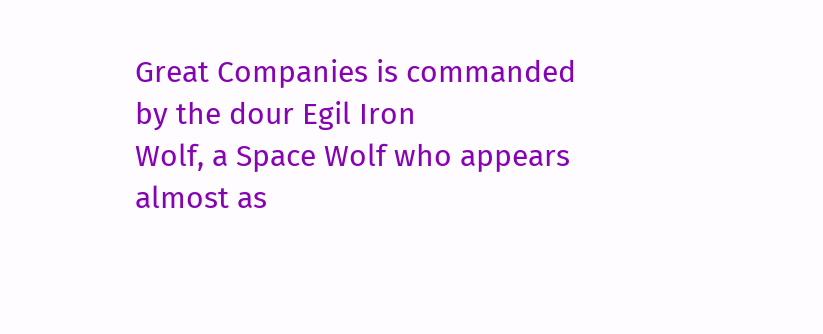Great Companies is commanded by the dour Egil Iron
Wolf, a Space Wolf who appears almost as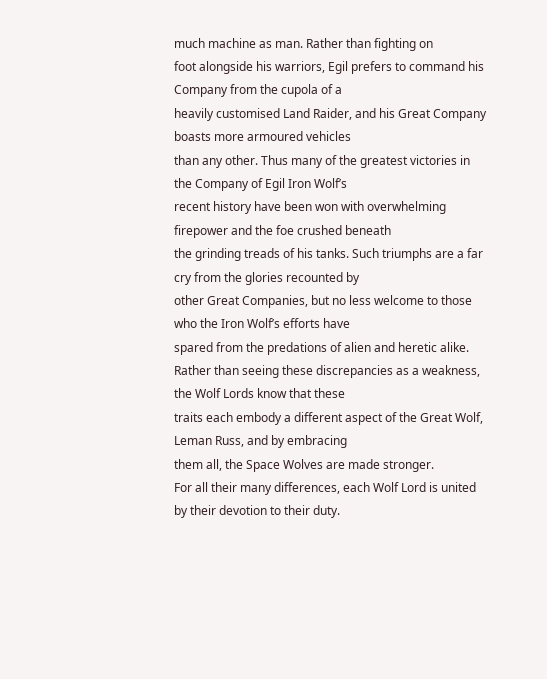much machine as man. Rather than fighting on
foot alongside his warriors, Egil prefers to command his Company from the cupola of a
heavily customised Land Raider, and his Great Company boasts more armoured vehicles
than any other. Thus many of the greatest victories in the Company of Egil Iron Wolf’s
recent history have been won with overwhelming firepower and the foe crushed beneath
the grinding treads of his tanks. Such triumphs are a far cry from the glories recounted by
other Great Companies, but no less welcome to those who the Iron Wolf’s efforts have
spared from the predations of alien and heretic alike.
Rather than seeing these discrepancies as a weakness, the Wolf Lords know that these
traits each embody a different aspect of the Great Wolf, Leman Russ, and by embracing
them all, the Space Wolves are made stronger.
For all their many differences, each Wolf Lord is united by their devotion to their duty.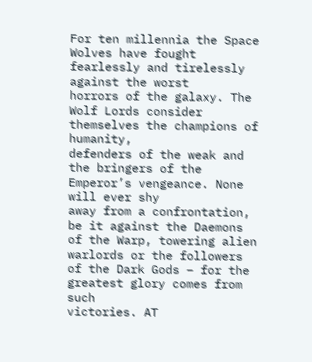For ten millennia the Space Wolves have fought fearlessly and tirelessly against the worst
horrors of the galaxy. The Wolf Lords consider themselves the champions of humanity,
defenders of the weak and the bringers of the Emperor’s vengeance. None will ever shy
away from a confrontation, be it against the Daemons of the Warp, towering alien
warlords or the followers of the Dark Gods – for the greatest glory comes from such
victories. AT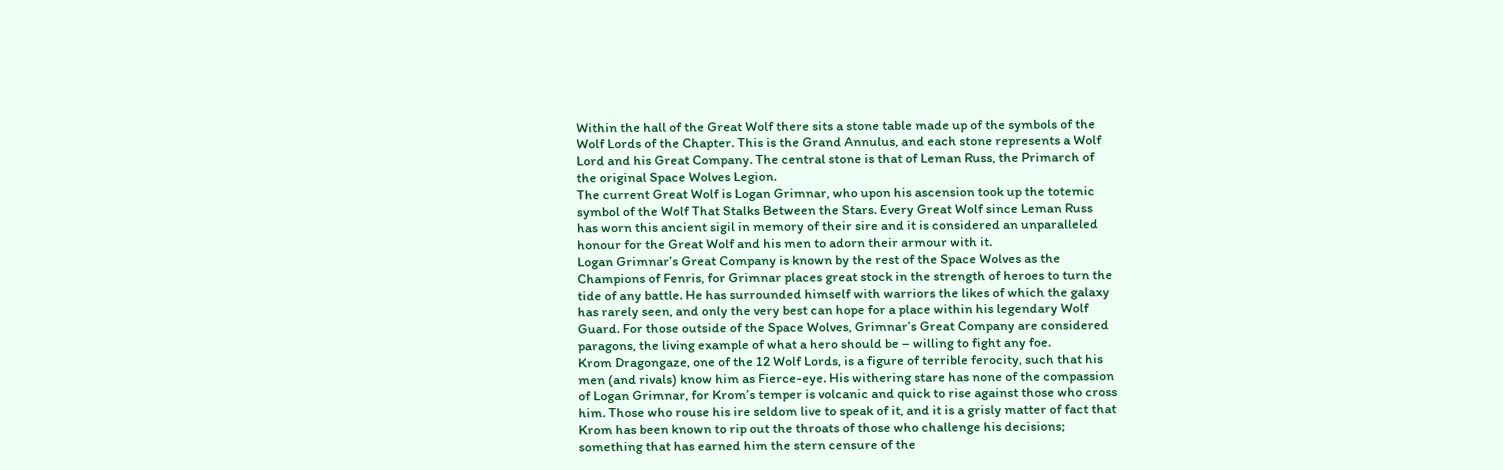Within the hall of the Great Wolf there sits a stone table made up of the symbols of the
Wolf Lords of the Chapter. This is the Grand Annulus, and each stone represents a Wolf
Lord and his Great Company. The central stone is that of Leman Russ, the Primarch of
the original Space Wolves Legion.
The current Great Wolf is Logan Grimnar, who upon his ascension took up the totemic
symbol of the Wolf That Stalks Between the Stars. Every Great Wolf since Leman Russ
has worn this ancient sigil in memory of their sire and it is considered an unparalleled
honour for the Great Wolf and his men to adorn their armour with it.
Logan Grimnar’s Great Company is known by the rest of the Space Wolves as the
Champions of Fenris, for Grimnar places great stock in the strength of heroes to turn the
tide of any battle. He has surrounded himself with warriors the likes of which the galaxy
has rarely seen, and only the very best can hope for a place within his legendary Wolf
Guard. For those outside of the Space Wolves, Grimnar’s Great Company are considered
paragons, the living example of what a hero should be – willing to fight any foe.
Krom Dragongaze, one of the 12 Wolf Lords, is a figure of terrible ferocity, such that his
men (and rivals) know him as Fierce-eye. His withering stare has none of the compassion
of Logan Grimnar, for Krom’s temper is volcanic and quick to rise against those who cross
him. Those who rouse his ire seldom live to speak of it, and it is a grisly matter of fact that
Krom has been known to rip out the throats of those who challenge his decisions;
something that has earned him the stern censure of the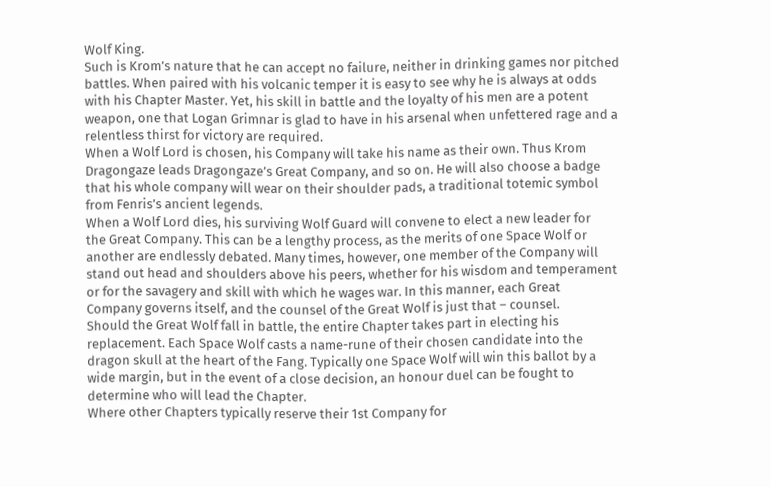Wolf King.
Such is Krom’s nature that he can accept no failure, neither in drinking games nor pitched
battles. When paired with his volcanic temper it is easy to see why he is always at odds
with his Chapter Master. Yet, his skill in battle and the loyalty of his men are a potent
weapon, one that Logan Grimnar is glad to have in his arsenal when unfettered rage and a
relentless thirst for victory are required.
When a Wolf Lord is chosen, his Company will take his name as their own. Thus Krom
Dragongaze leads Dragongaze’s Great Company, and so on. He will also choose a badge
that his whole company will wear on their shoulder pads, a traditional totemic symbol
from Fenris’s ancient legends.
When a Wolf Lord dies, his surviving Wolf Guard will convene to elect a new leader for
the Great Company. This can be a lengthy process, as the merits of one Space Wolf or
another are endlessly debated. Many times, however, one member of the Company will
stand out head and shoulders above his peers, whether for his wisdom and temperament
or for the savagery and skill with which he wages war. In this manner, each Great
Company governs itself, and the counsel of the Great Wolf is just that – counsel.
Should the Great Wolf fall in battle, the entire Chapter takes part in electing his
replacement. Each Space Wolf casts a name-rune of their chosen candidate into the
dragon skull at the heart of the Fang. Typically one Space Wolf will win this ballot by a
wide margin, but in the event of a close decision, an honour duel can be fought to
determine who will lead the Chapter.
Where other Chapters typically reserve their 1st Company for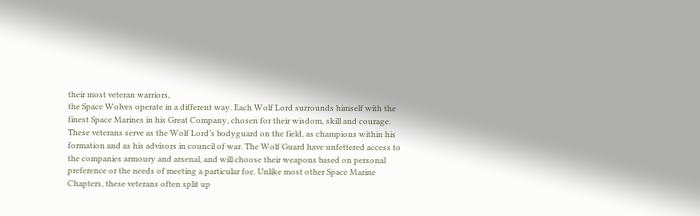their most veteran warriors,
the Space Wolves operate in a different way. Each Wolf Lord surrounds himself with the
finest Space Marines in his Great Company, chosen for their wisdom, skill and courage.
These veterans serve as the Wolf Lord’s bodyguard on the field, as champions within his
formation and as his advisors in council of war. The Wolf Guard have unfettered access to
the companies armoury and arsenal, and will choose their weapons based on personal
preference or the needs of meeting a particular foe. Unlike most other Space Marine
Chapters, these veterans often split up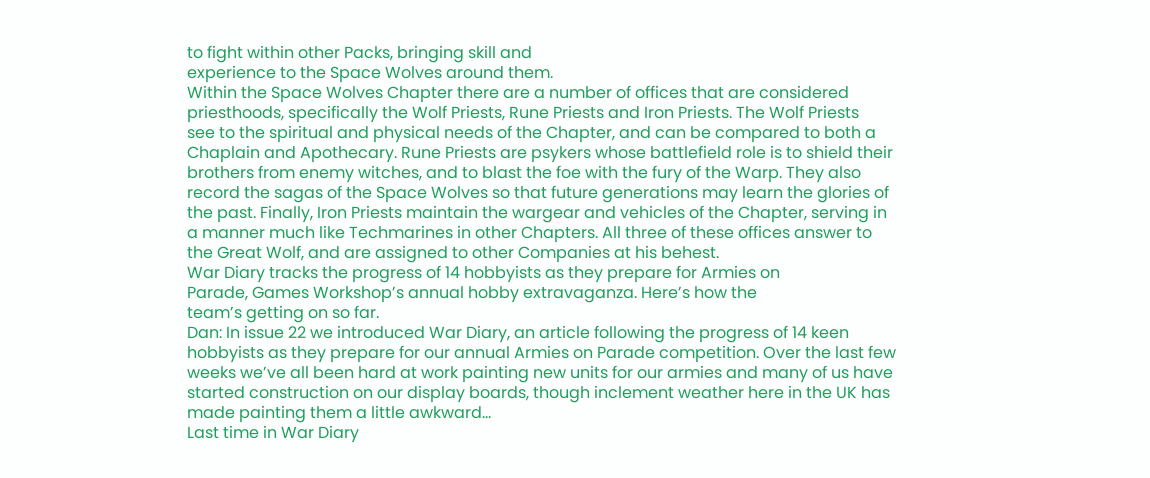to fight within other Packs, bringing skill and
experience to the Space Wolves around them.
Within the Space Wolves Chapter there are a number of offices that are considered
priesthoods, specifically the Wolf Priests, Rune Priests and Iron Priests. The Wolf Priests
see to the spiritual and physical needs of the Chapter, and can be compared to both a
Chaplain and Apothecary. Rune Priests are psykers whose battlefield role is to shield their
brothers from enemy witches, and to blast the foe with the fury of the Warp. They also
record the sagas of the Space Wolves so that future generations may learn the glories of
the past. Finally, Iron Priests maintain the wargear and vehicles of the Chapter, serving in
a manner much like Techmarines in other Chapters. All three of these offices answer to
the Great Wolf, and are assigned to other Companies at his behest.
War Diary tracks the progress of 14 hobbyists as they prepare for Armies on
Parade, Games Workshop’s annual hobby extravaganza. Here’s how the
team’s getting on so far.
Dan: In issue 22 we introduced War Diary, an article following the progress of 14 keen
hobbyists as they prepare for our annual Armies on Parade competition. Over the last few
weeks we’ve all been hard at work painting new units for our armies and many of us have
started construction on our display boards, though inclement weather here in the UK has
made painting them a little awkward…
Last time in War Diary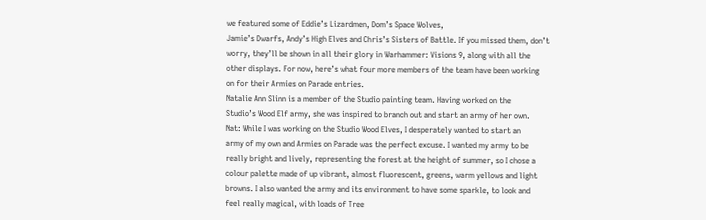we featured some of Eddie’s Lizardmen, Dom’s Space Wolves,
Jamie’s Dwarfs, Andy’s High Elves and Chris’s Sisters of Battle. If you missed them, don’t
worry, they’ll be shown in all their glory in Warhammer: Visions 9, along with all the
other displays. For now, here’s what four more members of the team have been working
on for their Armies on Parade entries.
Natalie Ann Slinn is a member of the Studio painting team. Having worked on the
Studio’s Wood Elf army, she was inspired to branch out and start an army of her own.
Nat: While I was working on the Studio Wood Elves, I desperately wanted to start an
army of my own and Armies on Parade was the perfect excuse. I wanted my army to be
really bright and lively, representing the forest at the height of summer, so I chose a
colour palette made of up vibrant, almost fluorescent, greens, warm yellows and light
browns. I also wanted the army and its environment to have some sparkle, to look and
feel really magical, with loads of Tree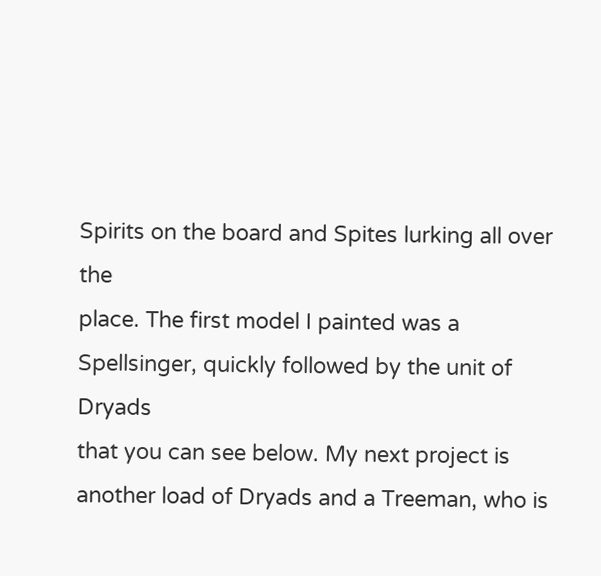Spirits on the board and Spites lurking all over the
place. The first model I painted was a Spellsinger, quickly followed by the unit of Dryads
that you can see below. My next project is another load of Dryads and a Treeman, who is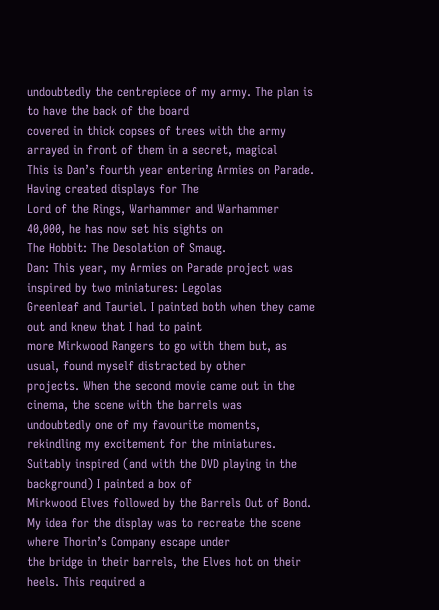undoubtedly the centrepiece of my army. The plan is to have the back of the board
covered in thick copses of trees with the army arrayed in front of them in a secret, magical
This is Dan’s fourth year entering Armies on Parade. Having created displays for The
Lord of the Rings, Warhammer and Warhammer 40,000, he has now set his sights on
The Hobbit: The Desolation of Smaug.
Dan: This year, my Armies on Parade project was inspired by two miniatures: Legolas
Greenleaf and Tauriel. I painted both when they came out and knew that I had to paint
more Mirkwood Rangers to go with them but, as usual, found myself distracted by other
projects. When the second movie came out in the cinema, the scene with the barrels was
undoubtedly one of my favourite moments, rekindling my excitement for the miniatures.
Suitably inspired (and with the DVD playing in the background) I painted a box of
Mirkwood Elves followed by the Barrels Out of Bond.
My idea for the display was to recreate the scene where Thorin’s Company escape under
the bridge in their barrels, the Elves hot on their heels. This required a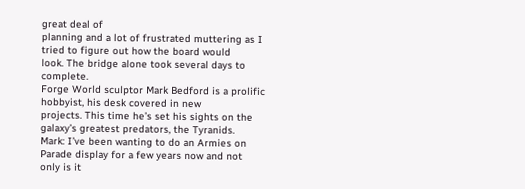great deal of
planning and a lot of frustrated muttering as I tried to figure out how the board would
look. The bridge alone took several days to complete.
Forge World sculptor Mark Bedford is a prolific hobbyist, his desk covered in new
projects. This time he’s set his sights on the galaxy’s greatest predators, the Tyranids.
Mark: I’ve been wanting to do an Armies on Parade display for a few years now and not
only is it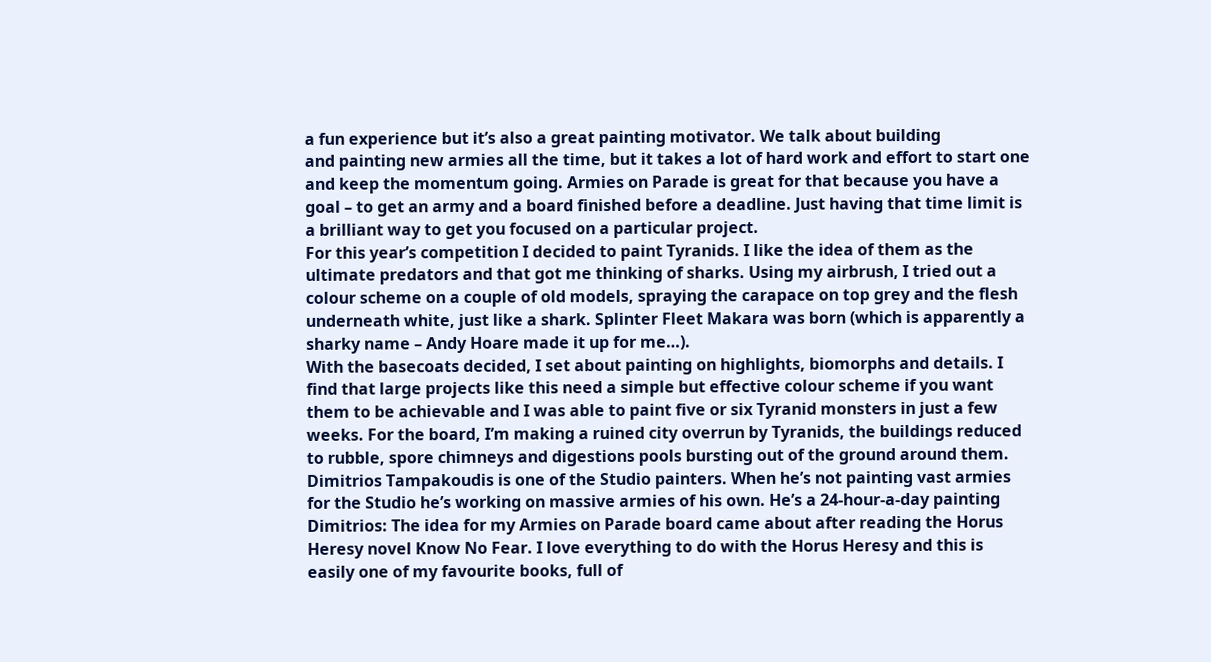a fun experience but it’s also a great painting motivator. We talk about building
and painting new armies all the time, but it takes a lot of hard work and effort to start one
and keep the momentum going. Armies on Parade is great for that because you have a
goal – to get an army and a board finished before a deadline. Just having that time limit is
a brilliant way to get you focused on a particular project.
For this year’s competition I decided to paint Tyranids. I like the idea of them as the
ultimate predators and that got me thinking of sharks. Using my airbrush, I tried out a
colour scheme on a couple of old models, spraying the carapace on top grey and the flesh
underneath white, just like a shark. Splinter Fleet Makara was born (which is apparently a
sharky name – Andy Hoare made it up for me…).
With the basecoats decided, I set about painting on highlights, biomorphs and details. I
find that large projects like this need a simple but effective colour scheme if you want
them to be achievable and I was able to paint five or six Tyranid monsters in just a few
weeks. For the board, I’m making a ruined city overrun by Tyranids, the buildings reduced
to rubble, spore chimneys and digestions pools bursting out of the ground around them.
Dimitrios Tampakoudis is one of the Studio painters. When he’s not painting vast armies
for the Studio he’s working on massive armies of his own. He’s a 24-hour-a-day painting
Dimitrios: The idea for my Armies on Parade board came about after reading the Horus
Heresy novel Know No Fear. I love everything to do with the Horus Heresy and this is
easily one of my favourite books, full of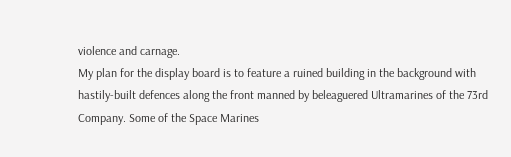violence and carnage.
My plan for the display board is to feature a ruined building in the background with
hastily-built defences along the front manned by beleaguered Ultramarines of the 73rd
Company. Some of the Space Marines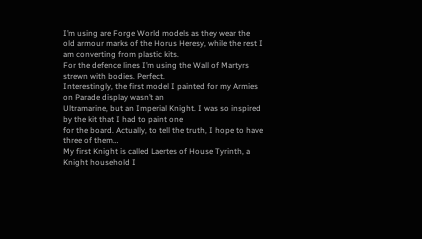I’m using are Forge World models as they wear the
old armour marks of the Horus Heresy, while the rest I am converting from plastic kits.
For the defence lines I’m using the Wall of Martyrs strewn with bodies. Perfect.
Interestingly, the first model I painted for my Armies on Parade display wasn’t an
Ultramarine, but an Imperial Knight. I was so inspired by the kit that I had to paint one
for the board. Actually, to tell the truth, I hope to have three of them…
My first Knight is called Laertes of House Tyrinth, a Knight household I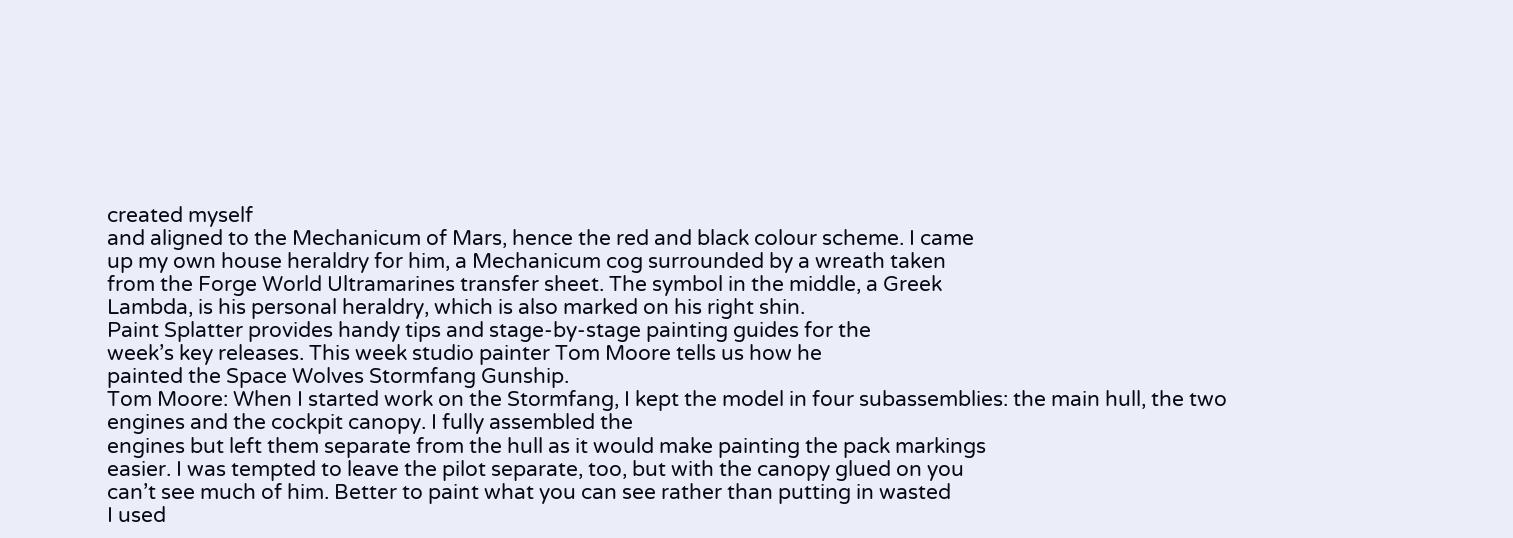created myself
and aligned to the Mechanicum of Mars, hence the red and black colour scheme. I came
up my own house heraldry for him, a Mechanicum cog surrounded by a wreath taken
from the Forge World Ultramarines transfer sheet. The symbol in the middle, a Greek
Lambda, is his personal heraldry, which is also marked on his right shin.
Paint Splatter provides handy tips and stage-by-stage painting guides for the
week’s key releases. This week studio painter Tom Moore tells us how he
painted the Space Wolves Stormfang Gunship.
Tom Moore: When I started work on the Stormfang, I kept the model in four subassemblies: the main hull, the two engines and the cockpit canopy. I fully assembled the
engines but left them separate from the hull as it would make painting the pack markings
easier. I was tempted to leave the pilot separate, too, but with the canopy glued on you
can’t see much of him. Better to paint what you can see rather than putting in wasted
I used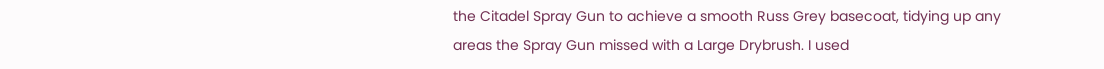the Citadel Spray Gun to achieve a smooth Russ Grey basecoat, tidying up any
areas the Spray Gun missed with a Large Drybrush. I used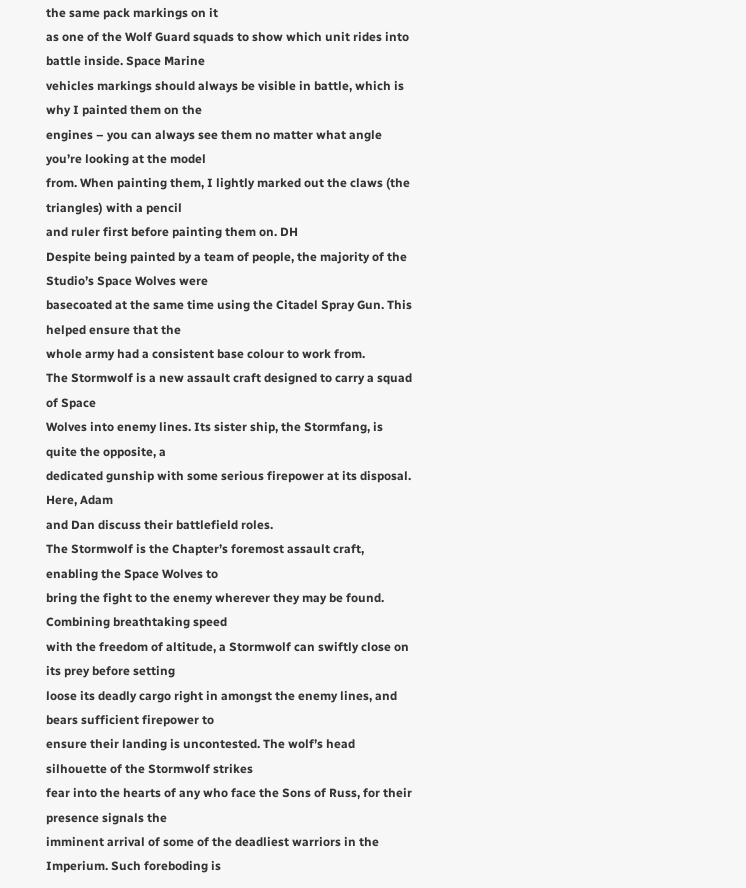the same pack markings on it
as one of the Wolf Guard squads to show which unit rides into battle inside. Space Marine
vehicles markings should always be visible in battle, which is why I painted them on the
engines – you can always see them no matter what angle you’re looking at the model
from. When painting them, I lightly marked out the claws (the triangles) with a pencil
and ruler first before painting them on. DH
Despite being painted by a team of people, the majority of the Studio’s Space Wolves were
basecoated at the same time using the Citadel Spray Gun. This helped ensure that the
whole army had a consistent base colour to work from.
The Stormwolf is a new assault craft designed to carry a squad of Space
Wolves into enemy lines. Its sister ship, the Stormfang, is quite the opposite, a
dedicated gunship with some serious firepower at its disposal. Here, Adam
and Dan discuss their battlefield roles.
The Stormwolf is the Chapter’s foremost assault craft, enabling the Space Wolves to
bring the fight to the enemy wherever they may be found. Combining breathtaking speed
with the freedom of altitude, a Stormwolf can swiftly close on its prey before setting
loose its deadly cargo right in amongst the enemy lines, and bears sufficient firepower to
ensure their landing is uncontested. The wolf’s head silhouette of the Stormwolf strikes
fear into the hearts of any who face the Sons of Russ, for their presence signals the
imminent arrival of some of the deadliest warriors in the Imperium. Such foreboding is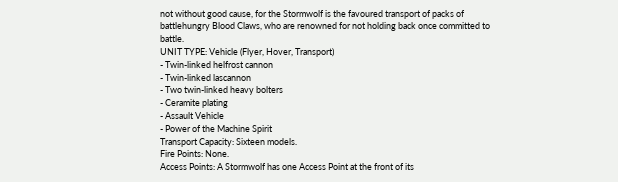not without good cause, for the Stormwolf is the favoured transport of packs of battlehungry Blood Claws, who are renowned for not holding back once committed to battle.
UNIT TYPE: Vehicle (Flyer, Hover, Transport)
- Twin-linked helfrost cannon
- Twin-linked lascannon
- Two twin-linked heavy bolters
- Ceramite plating
- Assault Vehicle
- Power of the Machine Spirit
Transport Capacity: Sixteen models.
Fire Points: None.
Access Points: A Stormwolf has one Access Point at the front of its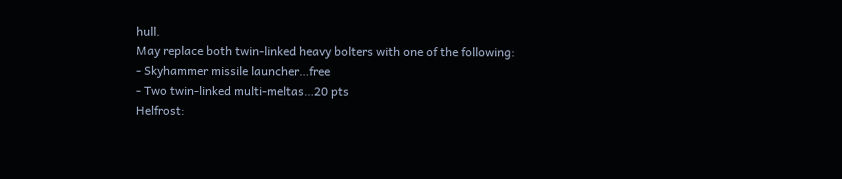hull.
May replace both twin-linked heavy bolters with one of the following:
- Skyhammer missile launcher…free
- Two twin-linked multi-meltas…20 pts
Helfrost: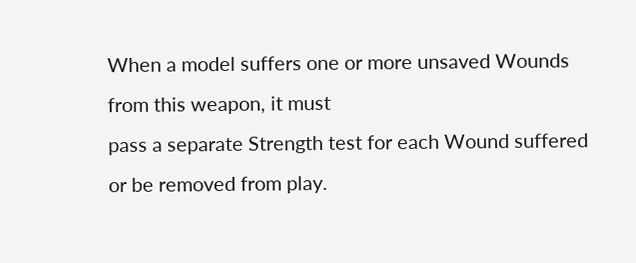When a model suffers one or more unsaved Wounds from this weapon, it must
pass a separate Strength test for each Wound suffered or be removed from play.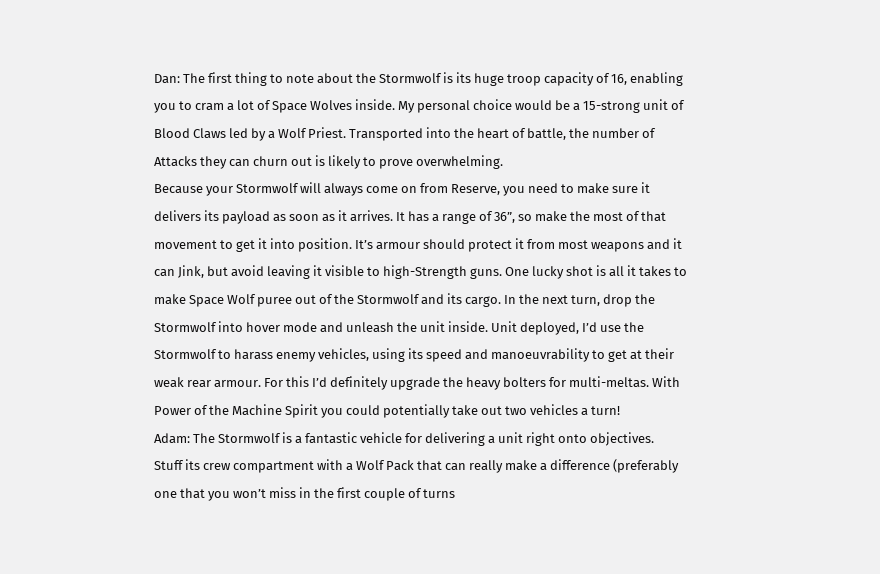Dan: The first thing to note about the Stormwolf is its huge troop capacity of 16, enabling
you to cram a lot of Space Wolves inside. My personal choice would be a 15-strong unit of
Blood Claws led by a Wolf Priest. Transported into the heart of battle, the number of
Attacks they can churn out is likely to prove overwhelming.
Because your Stormwolf will always come on from Reserve, you need to make sure it
delivers its payload as soon as it arrives. It has a range of 36”, so make the most of that
movement to get it into position. It’s armour should protect it from most weapons and it
can Jink, but avoid leaving it visible to high-Strength guns. One lucky shot is all it takes to
make Space Wolf puree out of the Stormwolf and its cargo. In the next turn, drop the
Stormwolf into hover mode and unleash the unit inside. Unit deployed, I’d use the
Stormwolf to harass enemy vehicles, using its speed and manoeuvrability to get at their
weak rear armour. For this I’d definitely upgrade the heavy bolters for multi-meltas. With
Power of the Machine Spirit you could potentially take out two vehicles a turn!
Adam: The Stormwolf is a fantastic vehicle for delivering a unit right onto objectives.
Stuff its crew compartment with a Wolf Pack that can really make a difference (preferably
one that you won’t miss in the first couple of turns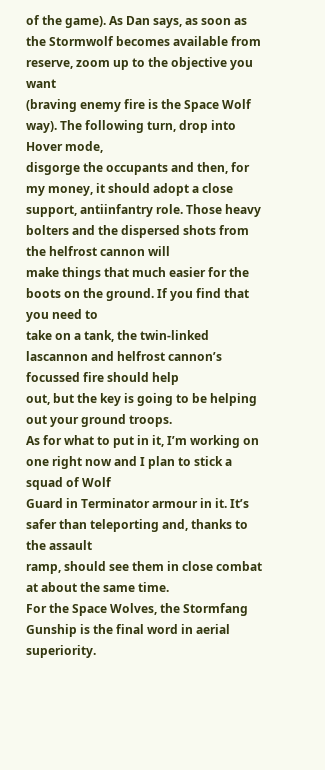of the game). As Dan says, as soon as
the Stormwolf becomes available from reserve, zoom up to the objective you want
(braving enemy fire is the Space Wolf way). The following turn, drop into Hover mode,
disgorge the occupants and then, for my money, it should adopt a close support, antiinfantry role. Those heavy bolters and the dispersed shots from the helfrost cannon will
make things that much easier for the boots on the ground. If you find that you need to
take on a tank, the twin-linked lascannon and helfrost cannon’s focussed fire should help
out, but the key is going to be helping out your ground troops.
As for what to put in it, I’m working on one right now and I plan to stick a squad of Wolf
Guard in Terminator armour in it. It’s safer than teleporting and, thanks to the assault
ramp, should see them in close combat at about the same time.
For the Space Wolves, the Stormfang Gunship is the final word in aerial superiority.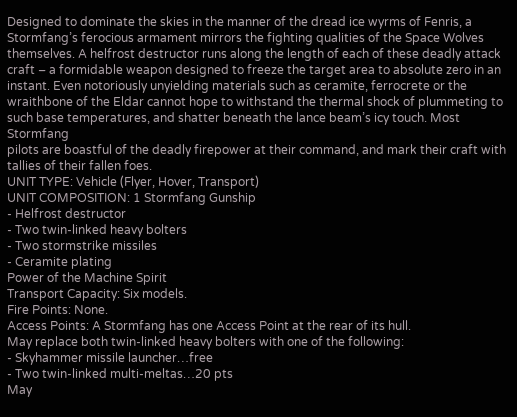Designed to dominate the skies in the manner of the dread ice wyrms of Fenris, a
Stormfang’s ferocious armament mirrors the fighting qualities of the Space Wolves
themselves. A helfrost destructor runs along the length of each of these deadly attack
craft – a formidable weapon designed to freeze the target area to absolute zero in an
instant. Even notoriously unyielding materials such as ceramite, ferrocrete or the
wraithbone of the Eldar cannot hope to withstand the thermal shock of plummeting to
such base temperatures, and shatter beneath the lance beam’s icy touch. Most Stormfang
pilots are boastful of the deadly firepower at their command, and mark their craft with
tallies of their fallen foes.
UNIT TYPE: Vehicle (Flyer, Hover, Transport)
UNIT COMPOSITION: 1 Stormfang Gunship
- Helfrost destructor
- Two twin-linked heavy bolters
- Two stormstrike missiles
- Ceramite plating
Power of the Machine Spirit
Transport Capacity: Six models.
Fire Points: None.
Access Points: A Stormfang has one Access Point at the rear of its hull.
May replace both twin-linked heavy bolters with one of the following:
- Skyhammer missile launcher…free
- Two twin-linked multi-meltas…20 pts
May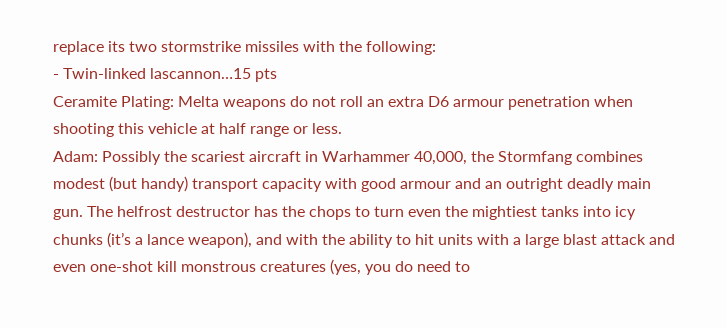replace its two stormstrike missiles with the following:
- Twin-linked lascannon…15 pts
Ceramite Plating: Melta weapons do not roll an extra D6 armour penetration when
shooting this vehicle at half range or less.
Adam: Possibly the scariest aircraft in Warhammer 40,000, the Stormfang combines
modest (but handy) transport capacity with good armour and an outright deadly main
gun. The helfrost destructor has the chops to turn even the mightiest tanks into icy
chunks (it’s a lance weapon), and with the ability to hit units with a large blast attack and
even one-shot kill monstrous creatures (yes, you do need to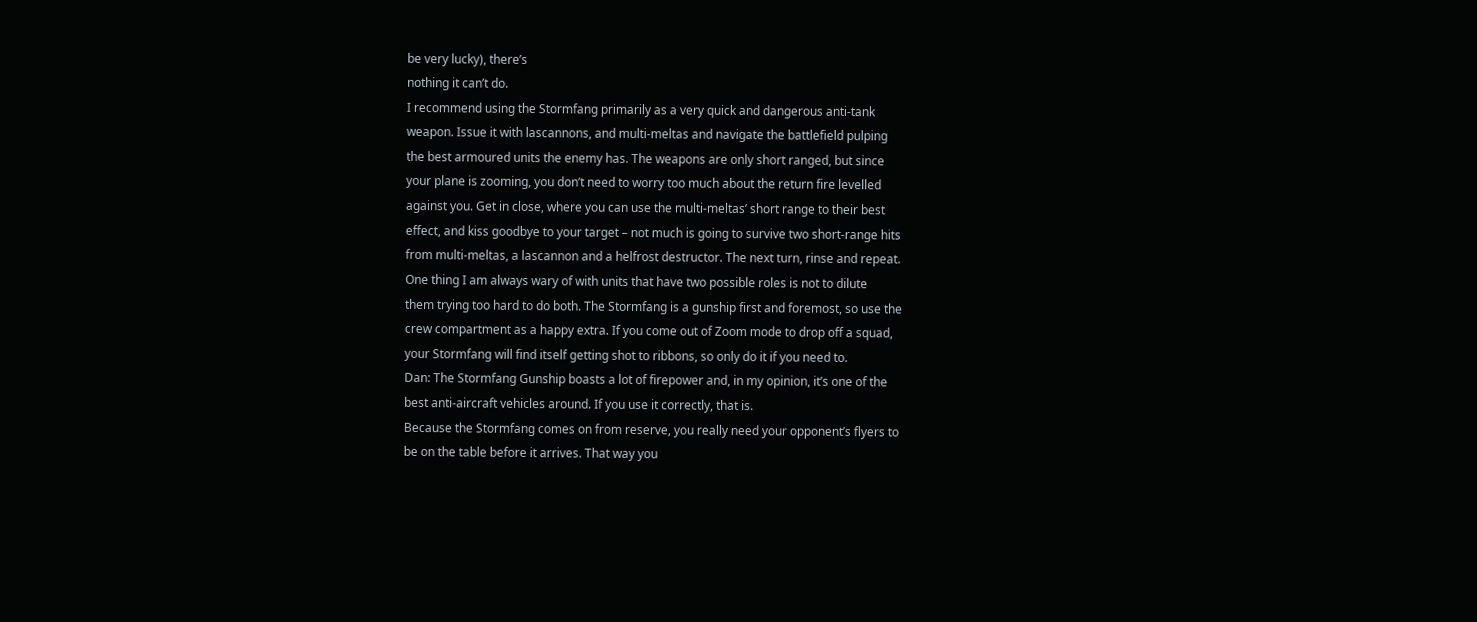be very lucky), there’s
nothing it can’t do.
I recommend using the Stormfang primarily as a very quick and dangerous anti-tank
weapon. Issue it with lascannons, and multi-meltas and navigate the battlefield pulping
the best armoured units the enemy has. The weapons are only short ranged, but since
your plane is zooming, you don’t need to worry too much about the return fire levelled
against you. Get in close, where you can use the multi-meltas’ short range to their best
effect, and kiss goodbye to your target – not much is going to survive two short-range hits
from multi-meltas, a lascannon and a helfrost destructor. The next turn, rinse and repeat.
One thing I am always wary of with units that have two possible roles is not to dilute
them trying too hard to do both. The Stormfang is a gunship first and foremost, so use the
crew compartment as a happy extra. If you come out of Zoom mode to drop off a squad,
your Stormfang will find itself getting shot to ribbons, so only do it if you need to.
Dan: The Stormfang Gunship boasts a lot of firepower and, in my opinion, it’s one of the
best anti-aircraft vehicles around. If you use it correctly, that is.
Because the Stormfang comes on from reserve, you really need your opponent’s flyers to
be on the table before it arrives. That way you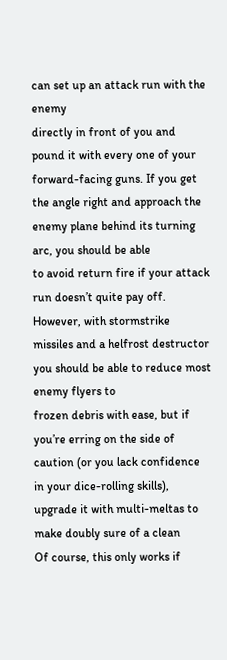can set up an attack run with the enemy
directly in front of you and pound it with every one of your forward-facing guns. If you get
the angle right and approach the enemy plane behind its turning arc, you should be able
to avoid return fire if your attack run doesn’t quite pay off. However, with stormstrike
missiles and a helfrost destructor you should be able to reduce most enemy flyers to
frozen debris with ease, but if you’re erring on the side of caution (or you lack confidence
in your dice-rolling skills), upgrade it with multi-meltas to make doubly sure of a clean
Of course, this only works if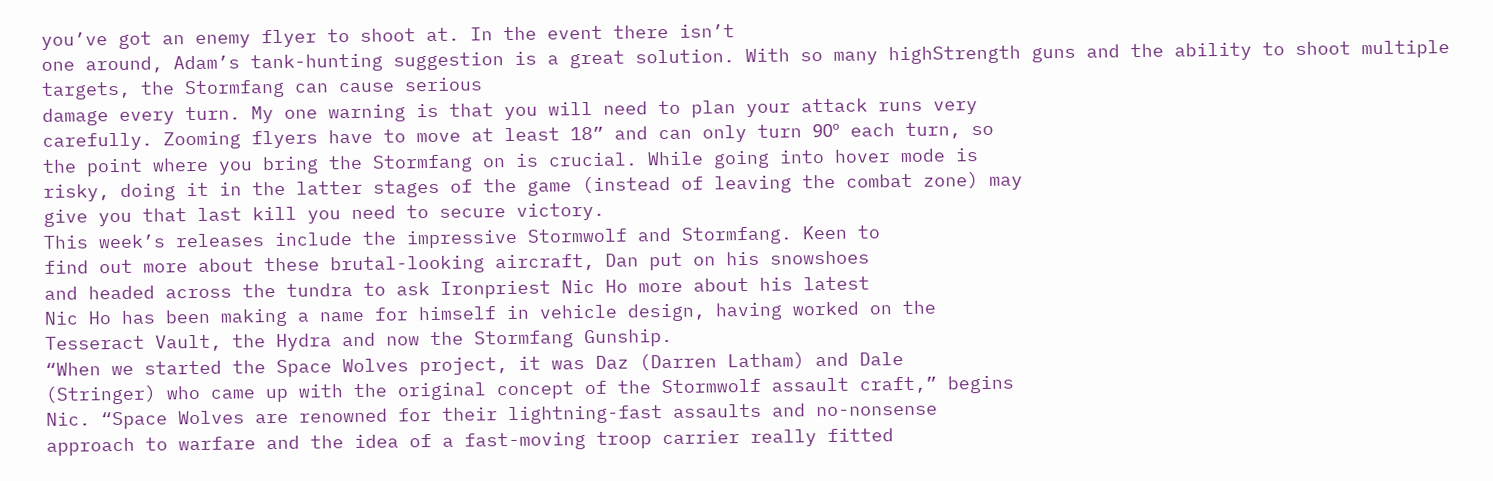you’ve got an enemy flyer to shoot at. In the event there isn’t
one around, Adam’s tank-hunting suggestion is a great solution. With so many highStrength guns and the ability to shoot multiple targets, the Stormfang can cause serious
damage every turn. My one warning is that you will need to plan your attack runs very
carefully. Zooming flyers have to move at least 18” and can only turn 90º each turn, so
the point where you bring the Stormfang on is crucial. While going into hover mode is
risky, doing it in the latter stages of the game (instead of leaving the combat zone) may
give you that last kill you need to secure victory.
This week’s releases include the impressive Stormwolf and Stormfang. Keen to
find out more about these brutal-looking aircraft, Dan put on his snowshoes
and headed across the tundra to ask Ironpriest Nic Ho more about his latest
Nic Ho has been making a name for himself in vehicle design, having worked on the
Tesseract Vault, the Hydra and now the Stormfang Gunship.
“When we started the Space Wolves project, it was Daz (Darren Latham) and Dale
(Stringer) who came up with the original concept of the Stormwolf assault craft,” begins
Nic. “Space Wolves are renowned for their lightning-fast assaults and no-nonsense
approach to warfare and the idea of a fast-moving troop carrier really fitted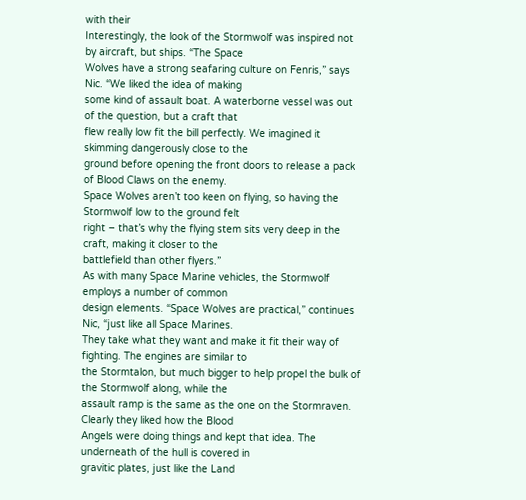with their
Interestingly, the look of the Stormwolf was inspired not by aircraft, but ships. “The Space
Wolves have a strong seafaring culture on Fenris,” says Nic. “We liked the idea of making
some kind of assault boat. A waterborne vessel was out of the question, but a craft that
flew really low fit the bill perfectly. We imagined it skimming dangerously close to the
ground before opening the front doors to release a pack of Blood Claws on the enemy.
Space Wolves aren’t too keen on flying, so having the Stormwolf low to the ground felt
right – that’s why the flying stem sits very deep in the craft, making it closer to the
battlefield than other flyers.”
As with many Space Marine vehicles, the Stormwolf employs a number of common
design elements. “Space Wolves are practical,” continues Nic, “just like all Space Marines.
They take what they want and make it fit their way of fighting. The engines are similar to
the Stormtalon, but much bigger to help propel the bulk of the Stormwolf along, while the
assault ramp is the same as the one on the Stormraven. Clearly they liked how the Blood
Angels were doing things and kept that idea. The underneath of the hull is covered in
gravitic plates, just like the Land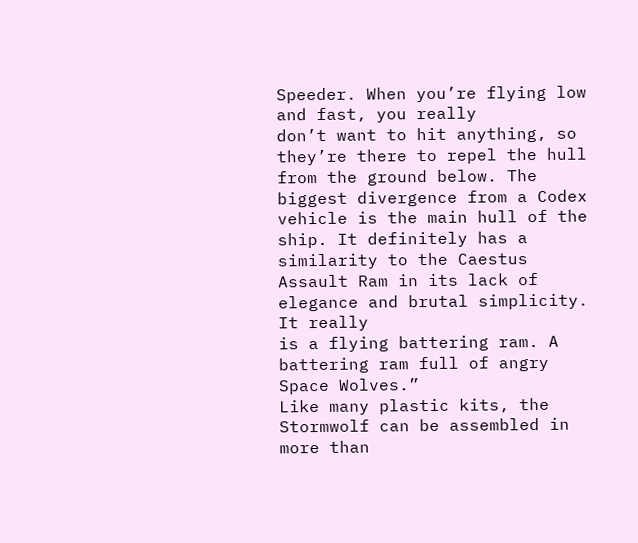Speeder. When you’re flying low and fast, you really
don’t want to hit anything, so they’re there to repel the hull from the ground below. The
biggest divergence from a Codex vehicle is the main hull of the ship. It definitely has a
similarity to the Caestus Assault Ram in its lack of elegance and brutal simplicity. It really
is a flying battering ram. A battering ram full of angry Space Wolves.”
Like many plastic kits, the Stormwolf can be assembled in more than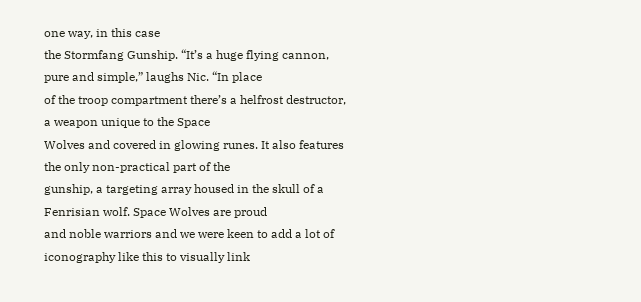one way, in this case
the Stormfang Gunship. “It’s a huge flying cannon, pure and simple,” laughs Nic. “In place
of the troop compartment there’s a helfrost destructor, a weapon unique to the Space
Wolves and covered in glowing runes. It also features the only non-practical part of the
gunship, a targeting array housed in the skull of a Fenrisian wolf. Space Wolves are proud
and noble warriors and we were keen to add a lot of iconography like this to visually link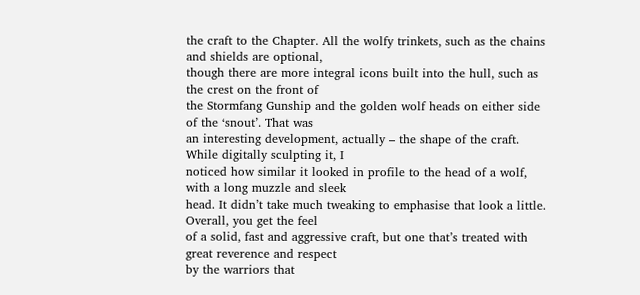the craft to the Chapter. All the wolfy trinkets, such as the chains and shields are optional,
though there are more integral icons built into the hull, such as the crest on the front of
the Stormfang Gunship and the golden wolf heads on either side of the ‘snout’. That was
an interesting development, actually – the shape of the craft. While digitally sculpting it, I
noticed how similar it looked in profile to the head of a wolf, with a long muzzle and sleek
head. It didn’t take much tweaking to emphasise that look a little. Overall, you get the feel
of a solid, fast and aggressive craft, but one that’s treated with great reverence and respect
by the warriors that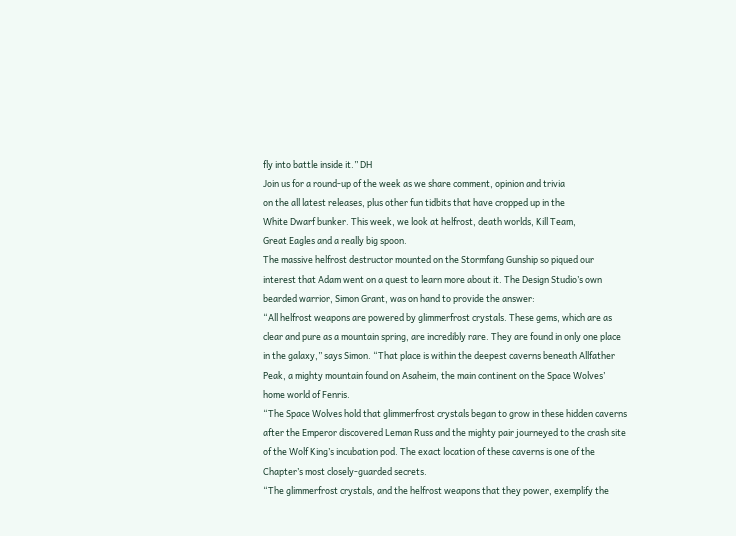fly into battle inside it.” DH
Join us for a round-up of the week as we share comment, opinion and trivia
on the all latest releases, plus other fun tidbits that have cropped up in the
White Dwarf bunker. This week, we look at helfrost, death worlds, Kill Team,
Great Eagles and a really big spoon.
The massive helfrost destructor mounted on the Stormfang Gunship so piqued our
interest that Adam went on a quest to learn more about it. The Design Studio’s own
bearded warrior, Simon Grant, was on hand to provide the answer:
“All helfrost weapons are powered by glimmerfrost crystals. These gems, which are as
clear and pure as a mountain spring, are incredibly rare. They are found in only one place
in the galaxy,” says Simon. “That place is within the deepest caverns beneath Allfather
Peak, a mighty mountain found on Asaheim, the main continent on the Space Wolves’
home world of Fenris.
“The Space Wolves hold that glimmerfrost crystals began to grow in these hidden caverns
after the Emperor discovered Leman Russ and the mighty pair journeyed to the crash site
of the Wolf King’s incubation pod. The exact location of these caverns is one of the
Chapter’s most closely-guarded secrets.
“The glimmerfrost crystals, and the helfrost weapons that they power, exemplify the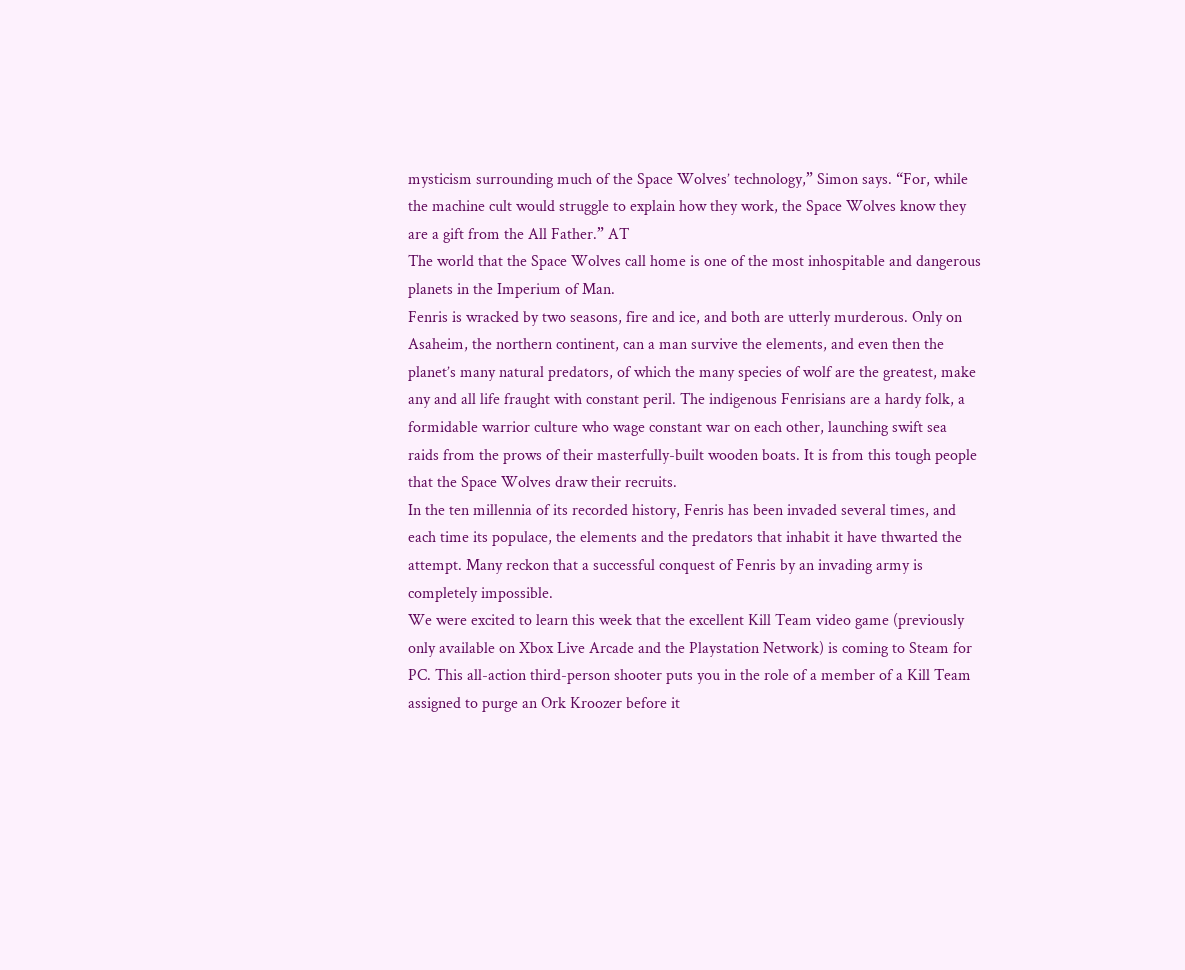mysticism surrounding much of the Space Wolves’ technology,” Simon says. “For, while
the machine cult would struggle to explain how they work, the Space Wolves know they
are a gift from the All Father.” AT
The world that the Space Wolves call home is one of the most inhospitable and dangerous
planets in the Imperium of Man.
Fenris is wracked by two seasons, fire and ice, and both are utterly murderous. Only on
Asaheim, the northern continent, can a man survive the elements, and even then the
planet’s many natural predators, of which the many species of wolf are the greatest, make
any and all life fraught with constant peril. The indigenous Fenrisians are a hardy folk, a
formidable warrior culture who wage constant war on each other, launching swift sea
raids from the prows of their masterfully-built wooden boats. It is from this tough people
that the Space Wolves draw their recruits.
In the ten millennia of its recorded history, Fenris has been invaded several times, and
each time its populace, the elements and the predators that inhabit it have thwarted the
attempt. Many reckon that a successful conquest of Fenris by an invading army is
completely impossible.
We were excited to learn this week that the excellent Kill Team video game (previously
only available on Xbox Live Arcade and the Playstation Network) is coming to Steam for
PC. This all-action third-person shooter puts you in the role of a member of a Kill Team
assigned to purge an Ork Kroozer before it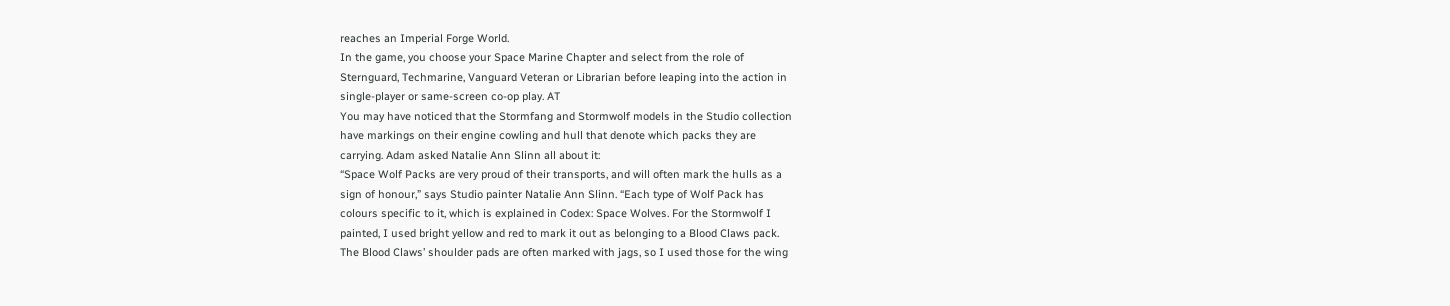reaches an Imperial Forge World.
In the game, you choose your Space Marine Chapter and select from the role of
Sternguard, Techmarine, Vanguard Veteran or Librarian before leaping into the action in
single-player or same-screen co-op play. AT
You may have noticed that the Stormfang and Stormwolf models in the Studio collection
have markings on their engine cowling and hull that denote which packs they are
carrying. Adam asked Natalie Ann Slinn all about it:
“Space Wolf Packs are very proud of their transports, and will often mark the hulls as a
sign of honour,” says Studio painter Natalie Ann Slinn. “Each type of Wolf Pack has
colours specific to it, which is explained in Codex: Space Wolves. For the Stormwolf I
painted, I used bright yellow and red to mark it out as belonging to a Blood Claws pack.
The Blood Claws’ shoulder pads are often marked with jags, so I used those for the wing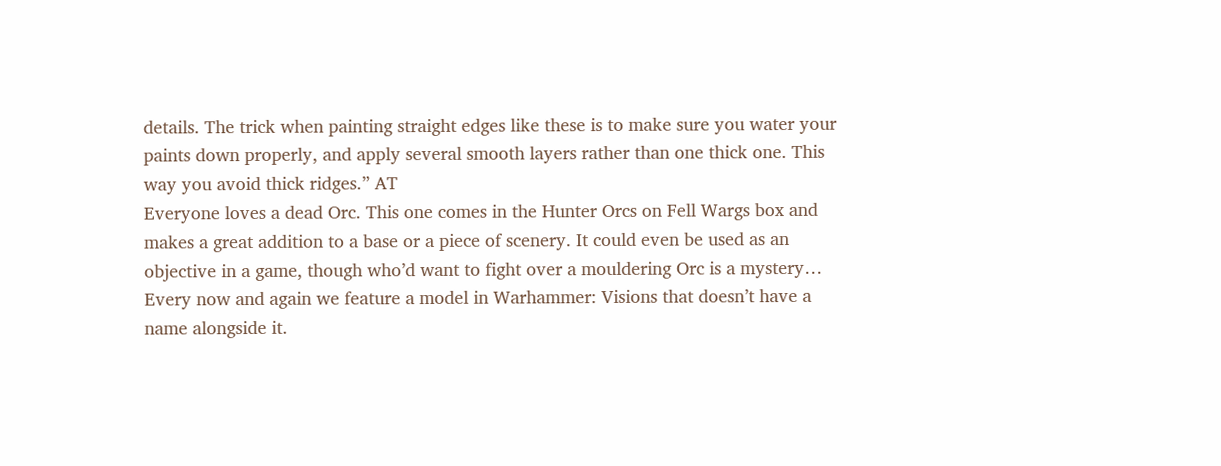details. The trick when painting straight edges like these is to make sure you water your
paints down properly, and apply several smooth layers rather than one thick one. This
way you avoid thick ridges.” AT
Everyone loves a dead Orc. This one comes in the Hunter Orcs on Fell Wargs box and
makes a great addition to a base or a piece of scenery. It could even be used as an
objective in a game, though who’d want to fight over a mouldering Orc is a mystery…
Every now and again we feature a model in Warhammer: Visions that doesn’t have a
name alongside it.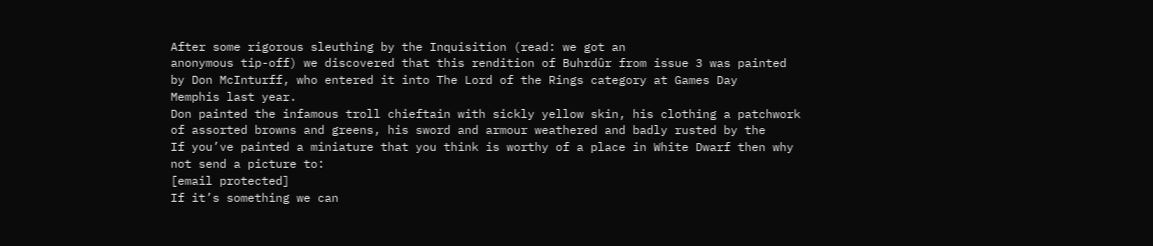After some rigorous sleuthing by the Inquisition (read: we got an
anonymous tip-off) we discovered that this rendition of Buhrdûr from issue 3 was painted
by Don McInturff, who entered it into The Lord of the Rings category at Games Day
Memphis last year.
Don painted the infamous troll chieftain with sickly yellow skin, his clothing a patchwork
of assorted browns and greens, his sword and armour weathered and badly rusted by the
If you’ve painted a miniature that you think is worthy of a place in White Dwarf then why
not send a picture to:
[email protected]
If it’s something we can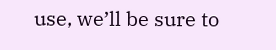use, we’ll be sure to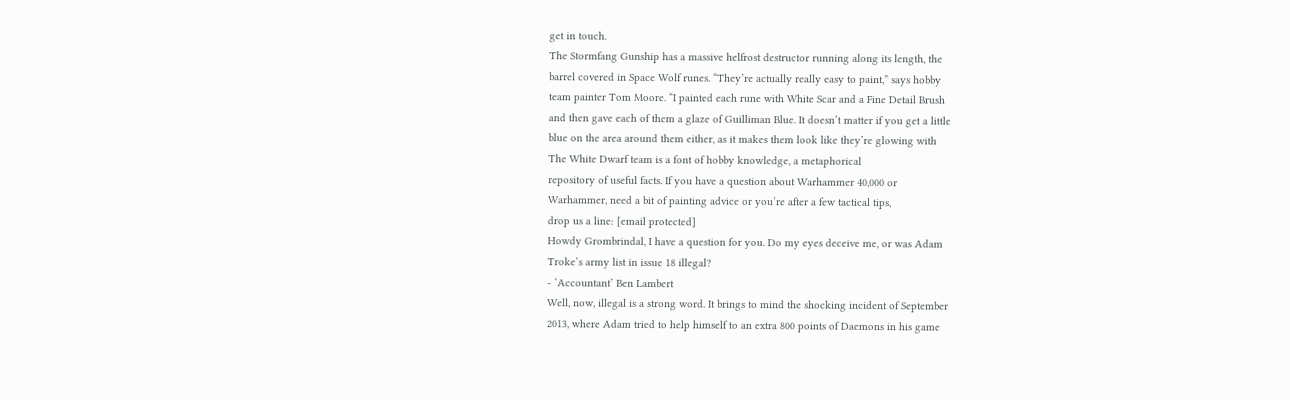get in touch.
The Stormfang Gunship has a massive helfrost destructor running along its length, the
barrel covered in Space Wolf runes. “They’re actually really easy to paint,” says hobby
team painter Tom Moore. “I painted each rune with White Scar and a Fine Detail Brush
and then gave each of them a glaze of Guilliman Blue. It doesn’t matter if you get a little
blue on the area around them either, as it makes them look like they’re glowing with
The White Dwarf team is a font of hobby knowledge, a metaphorical
repository of useful facts. If you have a question about Warhammer 40,000 or
Warhammer, need a bit of painting advice or you’re after a few tactical tips,
drop us a line: [email protected]
Howdy Grombrindal, I have a question for you. Do my eyes deceive me, or was Adam
Troke’s army list in issue 18 illegal?
- ‘Accountant’ Ben Lambert
Well, now, illegal is a strong word. It brings to mind the shocking incident of September
2013, where Adam tried to help himself to an extra 800 points of Daemons in his game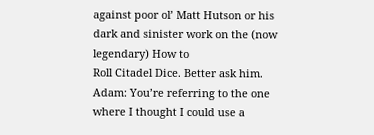against poor ol’ Matt Hutson or his dark and sinister work on the (now legendary) How to
Roll Citadel Dice. Better ask him.
Adam: You’re referring to the one where I thought I could use a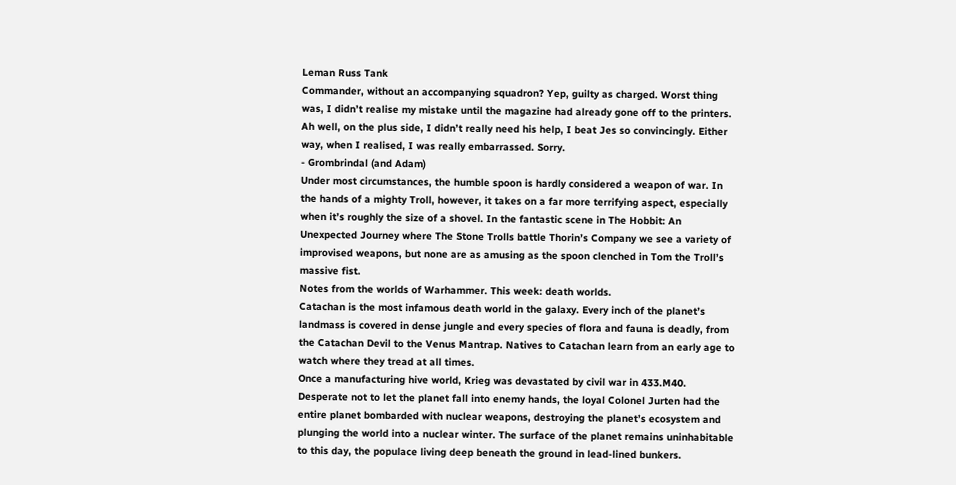Leman Russ Tank
Commander, without an accompanying squadron? Yep, guilty as charged. Worst thing
was, I didn’t realise my mistake until the magazine had already gone off to the printers.
Ah well, on the plus side, I didn’t really need his help, I beat Jes so convincingly. Either
way, when I realised, I was really embarrassed. Sorry.
- Grombrindal (and Adam)
Under most circumstances, the humble spoon is hardly considered a weapon of war. In
the hands of a mighty Troll, however, it takes on a far more terrifying aspect, especially
when it’s roughly the size of a shovel. In the fantastic scene in The Hobbit: An
Unexpected Journey where The Stone Trolls battle Thorin’s Company we see a variety of
improvised weapons, but none are as amusing as the spoon clenched in Tom the Troll’s
massive fist.
Notes from the worlds of Warhammer. This week: death worlds.
Catachan is the most infamous death world in the galaxy. Every inch of the planet’s
landmass is covered in dense jungle and every species of flora and fauna is deadly, from
the Catachan Devil to the Venus Mantrap. Natives to Catachan learn from an early age to
watch where they tread at all times.
Once a manufacturing hive world, Krieg was devastated by civil war in 433.M40.
Desperate not to let the planet fall into enemy hands, the loyal Colonel Jurten had the
entire planet bombarded with nuclear weapons, destroying the planet’s ecosystem and
plunging the world into a nuclear winter. The surface of the planet remains uninhabitable
to this day, the populace living deep beneath the ground in lead-lined bunkers.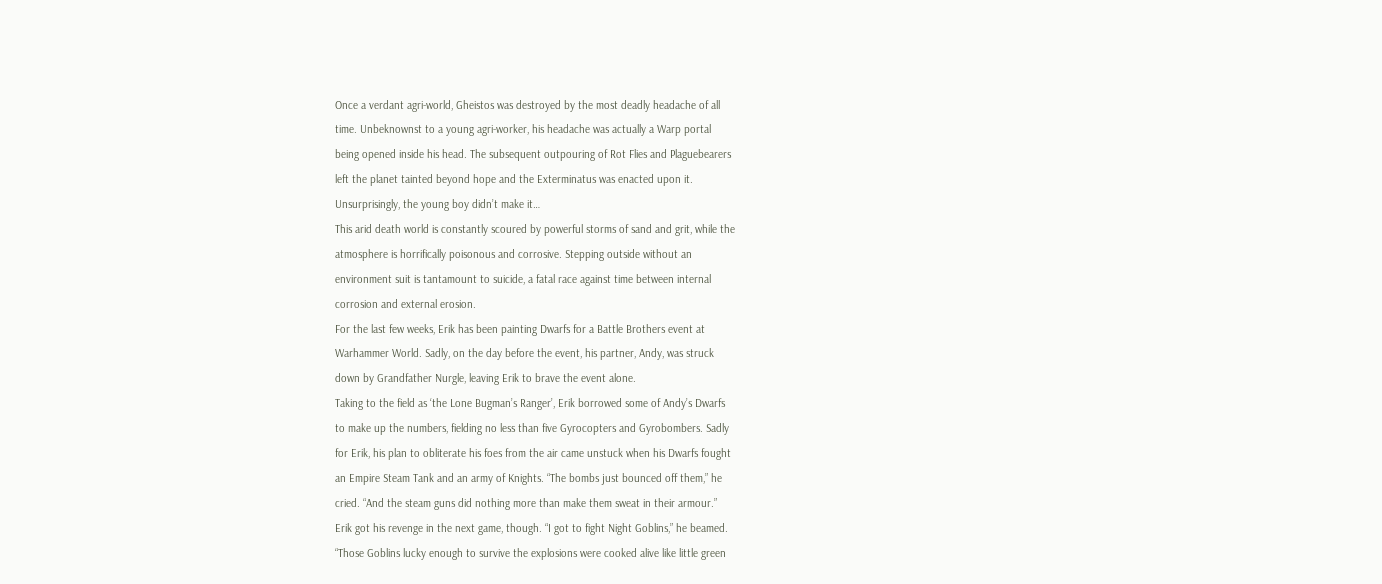Once a verdant agri-world, Gheistos was destroyed by the most deadly headache of all
time. Unbeknownst to a young agri-worker, his headache was actually a Warp portal
being opened inside his head. The subsequent outpouring of Rot Flies and Plaguebearers
left the planet tainted beyond hope and the Exterminatus was enacted upon it.
Unsurprisingly, the young boy didn’t make it…
This arid death world is constantly scoured by powerful storms of sand and grit, while the
atmosphere is horrifically poisonous and corrosive. Stepping outside without an
environment suit is tantamount to suicide, a fatal race against time between internal
corrosion and external erosion.
For the last few weeks, Erik has been painting Dwarfs for a Battle Brothers event at
Warhammer World. Sadly, on the day before the event, his partner, Andy, was struck
down by Grandfather Nurgle, leaving Erik to brave the event alone.
Taking to the field as ‘the Lone Bugman’s Ranger’, Erik borrowed some of Andy’s Dwarfs
to make up the numbers, fielding no less than five Gyrocopters and Gyrobombers. Sadly
for Erik, his plan to obliterate his foes from the air came unstuck when his Dwarfs fought
an Empire Steam Tank and an army of Knights. “The bombs just bounced off them,” he
cried. “And the steam guns did nothing more than make them sweat in their armour.”
Erik got his revenge in the next game, though. “I got to fight Night Goblins,” he beamed.
“Those Goblins lucky enough to survive the explosions were cooked alive like little green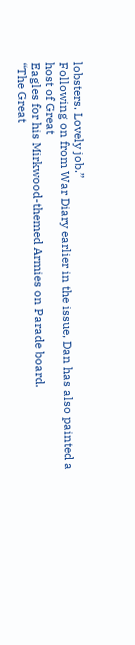lobsters. Lovely job.”
Following on from War Diary earlier in the issue, Dan has also painted a host of Great
Eagles for his Mirkwood-themed Armies on Parade board.
“The Great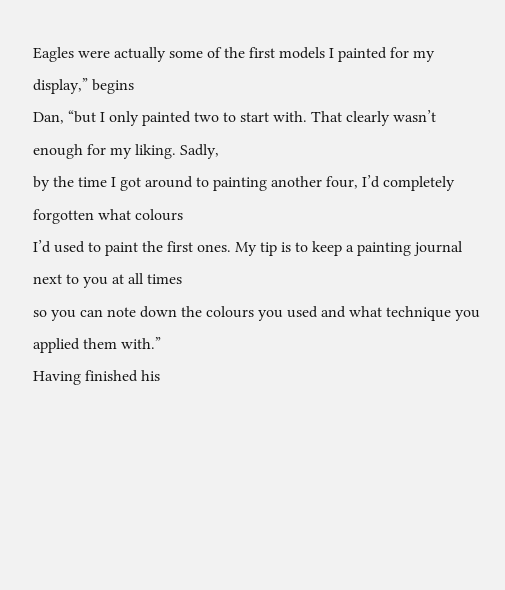Eagles were actually some of the first models I painted for my display,” begins
Dan, “but I only painted two to start with. That clearly wasn’t enough for my liking. Sadly,
by the time I got around to painting another four, I’d completely forgotten what colours
I’d used to paint the first ones. My tip is to keep a painting journal next to you at all times
so you can note down the colours you used and what technique you applied them with.”
Having finished his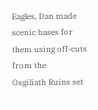Eagles, Dan made scenic bases for them using off-cuts from the
Osgiliath Ruins set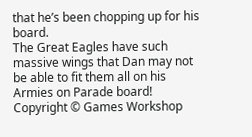that he’s been chopping up for his board.
The Great Eagles have such massive wings that Dan may not be able to fit them all on his
Armies on Parade board!
Copyright © Games Workshop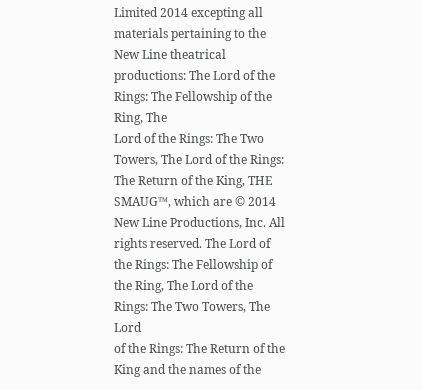Limited 2014 excepting all materials pertaining to the
New Line theatrical productions: The Lord of the Rings: The Fellowship of the Ring, The
Lord of the Rings: The Two Towers, The Lord of the Rings: The Return of the King, THE
SMAUG™, which are © 2014 New Line Productions, Inc. All rights reserved. The Lord of
the Rings: The Fellowship of the Ring, The Lord of the Rings: The Two Towers, The Lord
of the Rings: The Return of the King and the names of the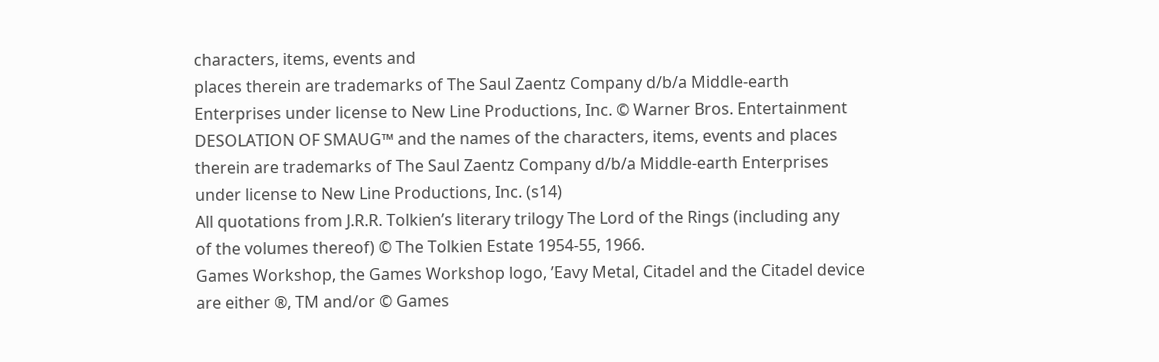characters, items, events and
places therein are trademarks of The Saul Zaentz Company d/b/a Middle-earth
Enterprises under license to New Line Productions, Inc. © Warner Bros. Entertainment
DESOLATION OF SMAUG™ and the names of the characters, items, events and places
therein are trademarks of The Saul Zaentz Company d/b/a Middle-earth Enterprises
under license to New Line Productions, Inc. (s14)
All quotations from J.R.R. Tolkien’s literary trilogy The Lord of the Rings (including any
of the volumes thereof) © The Tolkien Estate 1954-55, 1966.
Games Workshop, the Games Workshop logo, ’Eavy Metal, Citadel and the Citadel device
are either ®, TM and/or © Games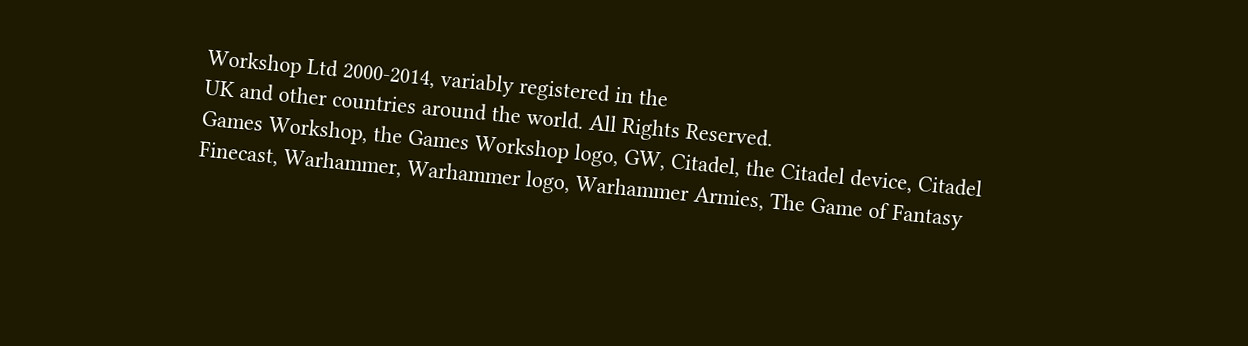Workshop Ltd 2000-2014, variably registered in the
UK and other countries around the world. All Rights Reserved.
Games Workshop, the Games Workshop logo, GW, Citadel, the Citadel device, Citadel
Finecast, Warhammer, Warhammer logo, Warhammer Armies, The Game of Fantasy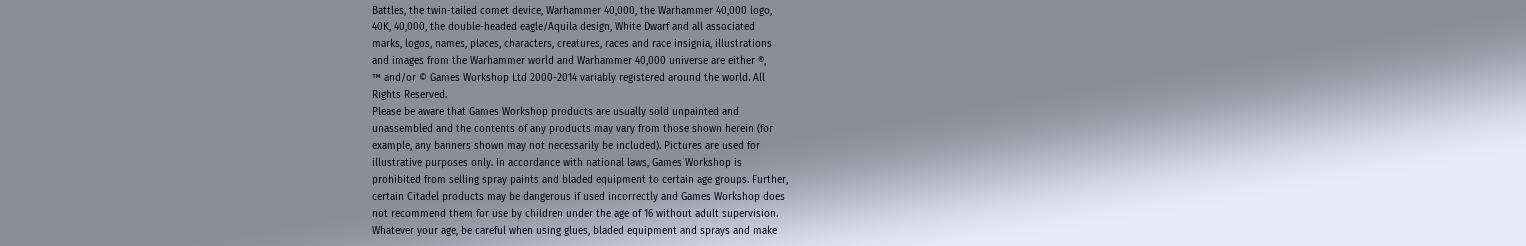Battles, the twin-tailed comet device, Warhammer 40,000, the Warhammer 40,000 logo,
40K, 40,000, the double-headed eagle/Aquila design, White Dwarf and all associated
marks, logos, names, places, characters, creatures, races and race insignia, illustrations
and images from the Warhammer world and Warhammer 40,000 universe are either ®,
™ and/or © Games Workshop Ltd 2000-2014 variably registered around the world. All
Rights Reserved.
Please be aware that Games Workshop products are usually sold unpainted and
unassembled and the contents of any products may vary from those shown herein (for
example, any banners shown may not necessarily be included). Pictures are used for
illustrative purposes only. In accordance with national laws, Games Workshop is
prohibited from selling spray paints and bladed equipment to certain age groups. Further,
certain Citadel products may be dangerous if used incorrectly and Games Workshop does
not recommend them for use by children under the age of 16 without adult supervision.
Whatever your age, be careful when using glues, bladed equipment and sprays and make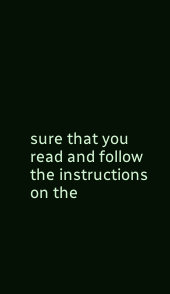sure that you read and follow the instructions on the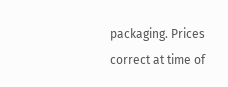packaging. Prices correct at time of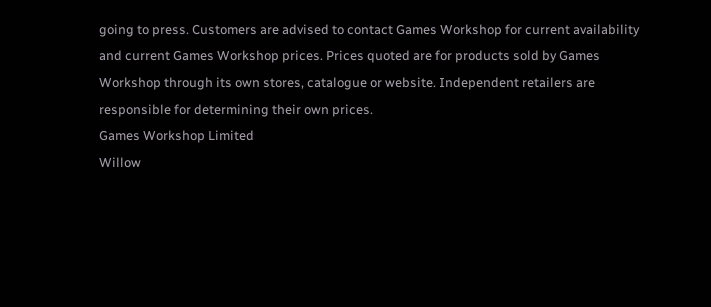going to press. Customers are advised to contact Games Workshop for current availability
and current Games Workshop prices. Prices quoted are for products sold by Games
Workshop through its own stores, catalogue or website. Independent retailers are
responsible for determining their own prices.
Games Workshop Limited
Willow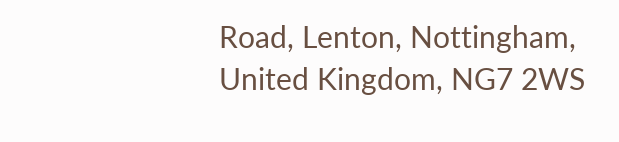Road, Lenton, Nottingham, United Kingdom, NG7 2WS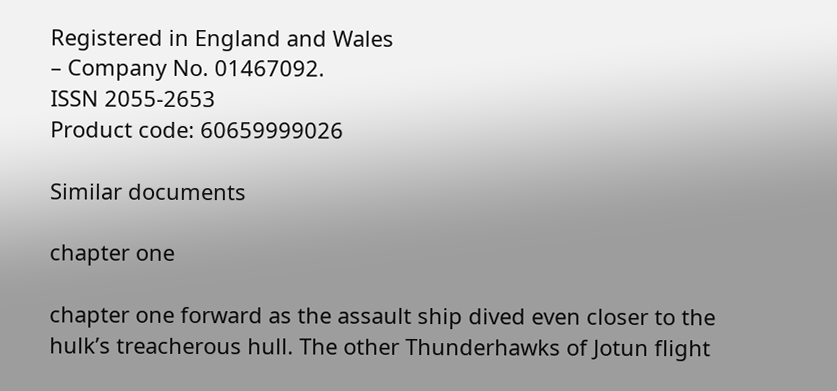Registered in England and Wales
– Company No. 01467092.
ISSN 2055-2653
Product code: 60659999026

Similar documents

chapter one

chapter one forward as the assault ship dived even closer to the hulk’s treacherous hull. The other Thunderhawks of Jotun flight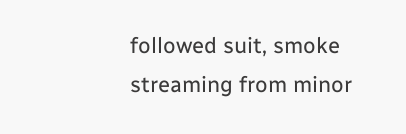followed suit, smoke streaming from minor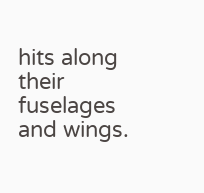hits along their fuselages and wings.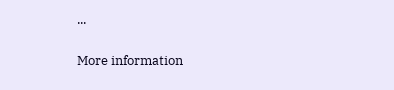...

More information